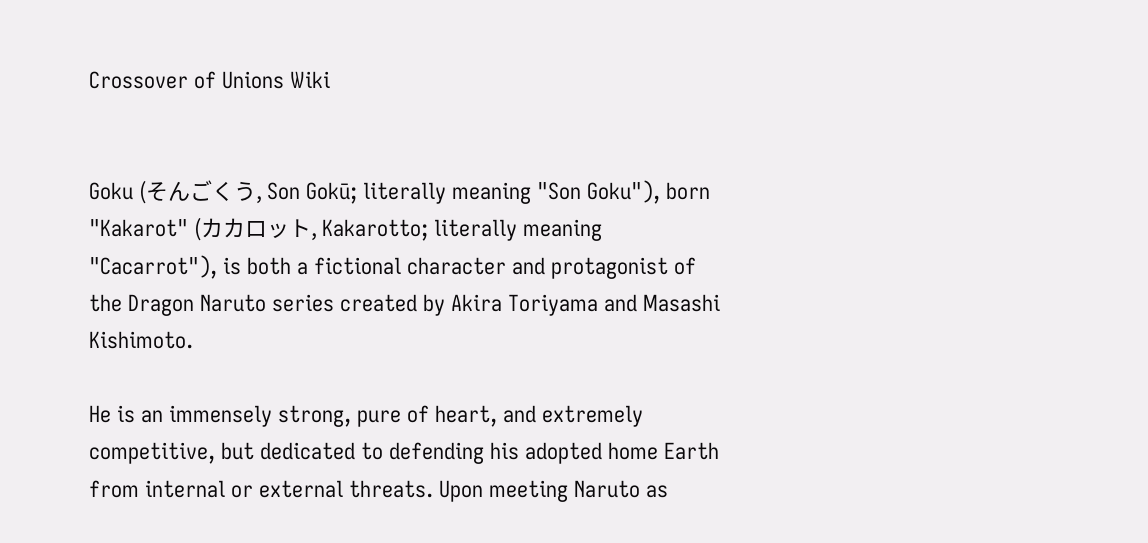Crossover of Unions Wiki


Goku (そんごくう, Son Gokū; literally meaning "Son Goku"), born "Kakarot" (カカロット, Kakarotto; literally meaning "Cacarrot"), is both a fictional character and protagonist of the Dragon Naruto series created by Akira Toriyama and Masashi Kishimoto.

He is an immensely strong, pure of heart, and extremely competitive, but dedicated to defending his adopted home Earth from internal or external threats. Upon meeting Naruto as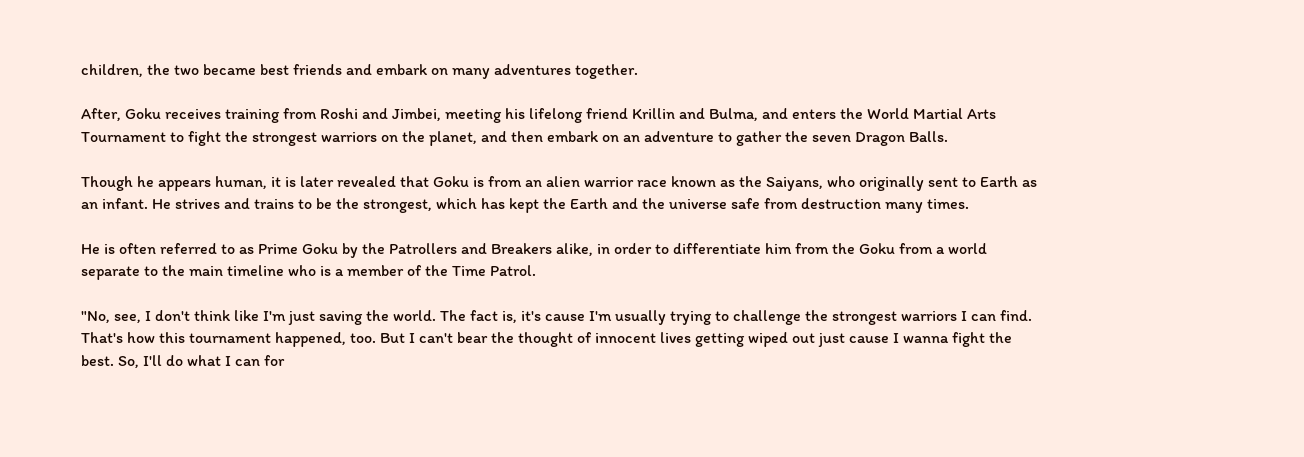children, the two became best friends and embark on many adventures together.

After, Goku receives training from Roshi and Jimbei, meeting his lifelong friend Krillin and Bulma, and enters the World Martial Arts Tournament to fight the strongest warriors on the planet, and then embark on an adventure to gather the seven Dragon Balls.

Though he appears human, it is later revealed that Goku is from an alien warrior race known as the Saiyans, who originally sent to Earth as an infant. He strives and trains to be the strongest, which has kept the Earth and the universe safe from destruction many times.

He is often referred to as Prime Goku by the Patrollers and Breakers alike, in order to differentiate him from the Goku from a world separate to the main timeline who is a member of the Time Patrol.

"No, see, I don't think like I'm just saving the world. The fact is, it's cause I'm usually trying to challenge the strongest warriors I can find. That's how this tournament happened, too. But I can't bear the thought of innocent lives getting wiped out just cause I wanna fight the best. So, I'll do what I can for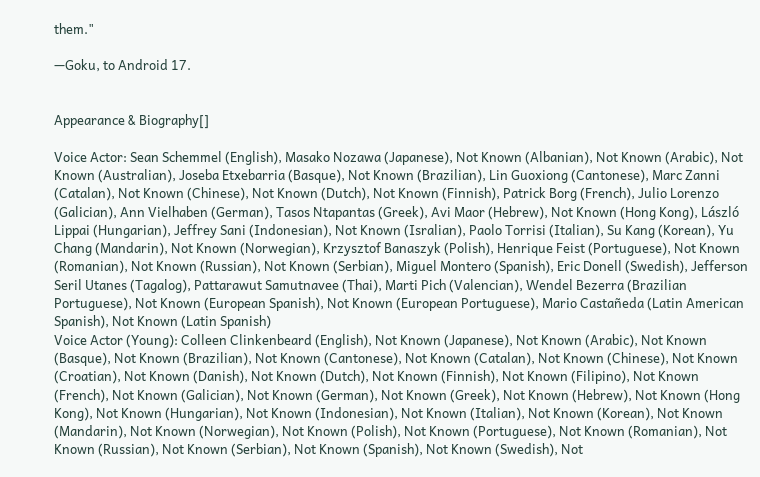them."

—Goku, to Android 17.


Appearance & Biography[]

Voice Actor: Sean Schemmel (English), Masako Nozawa (Japanese), Not Known (Albanian), Not Known (Arabic), Not Known (Australian), Joseba Etxebarria (Basque), Not Known (Brazilian), Lin Guoxiong (Cantonese), Marc Zanni (Catalan), Not Known (Chinese), Not Known (Dutch), Not Known (Finnish), Patrick Borg (French), Julio Lorenzo (Galician), Ann Vielhaben (German), Tasos Ntapantas (Greek), Avi Maor (Hebrew), Not Known (Hong Kong), László Lippai (Hungarian), Jeffrey Sani (Indonesian), Not Known (Isralian), Paolo Torrisi (Italian), Su Kang (Korean), Yu Chang (Mandarin), Not Known (Norwegian), Krzysztof Banaszyk (Polish), Henrique Feist (Portuguese), Not Known (Romanian), Not Known (Russian), Not Known (Serbian), Miguel Montero (Spanish), Eric Donell (Swedish), Jefferson Seril Utanes (Tagalog), Pattarawut Samutnavee (Thai), Marti Pich (Valencian), Wendel Bezerra (Brazilian Portuguese), Not Known (European Spanish), Not Known (European Portuguese), Mario Castañeda (Latin American Spanish), Not Known (Latin Spanish)
Voice Actor (Young): Colleen Clinkenbeard (English), Not Known (Japanese), Not Known (Arabic), Not Known (Basque), Not Known (Brazilian), Not Known (Cantonese), Not Known (Catalan), Not Known (Chinese), Not Known (Croatian), Not Known (Danish), Not Known (Dutch), Not Known (Finnish), Not Known (Filipino), Not Known (French), Not Known (Galician), Not Known (German), Not Known (Greek), Not Known (Hebrew), Not Known (Hong Kong), Not Known (Hungarian), Not Known (Indonesian), Not Known (Italian), Not Known (Korean), Not Known (Mandarin), Not Known (Norwegian), Not Known (Polish), Not Known (Portuguese), Not Known (Romanian), Not Known (Russian), Not Known (Serbian), Not Known (Spanish), Not Known (Swedish), Not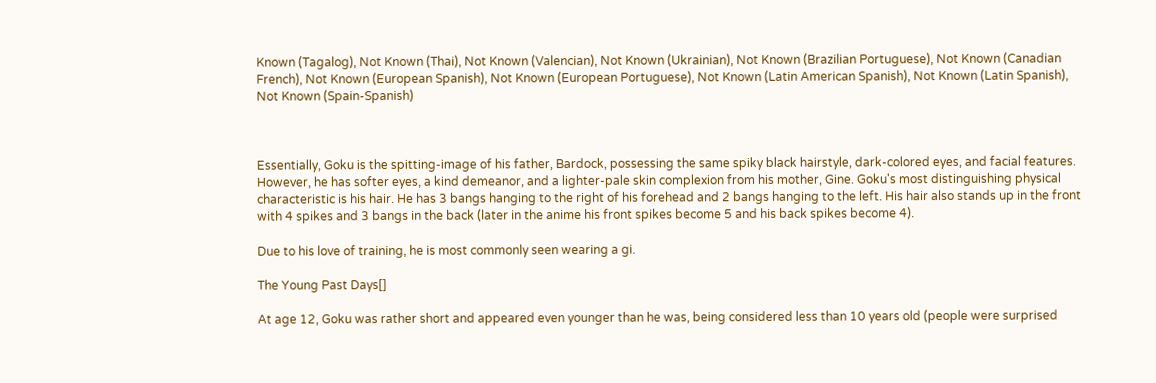Known (Tagalog), Not Known (Thai), Not Known (Valencian), Not Known (Ukrainian), Not Known (Brazilian Portuguese), Not Known (Canadian French), Not Known (European Spanish), Not Known (European Portuguese), Not Known (Latin American Spanish), Not Known (Latin Spanish), Not Known (Spain-Spanish)



Essentially, Goku is the spitting-image of his father, Bardock, possessing the same spiky black hairstyle, dark-colored eyes, and facial features. However, he has softer eyes, a kind demeanor, and a lighter-pale skin complexion from his mother, Gine. Goku's most distinguishing physical characteristic is his hair. He has 3 bangs hanging to the right of his forehead and 2 bangs hanging to the left. His hair also stands up in the front with 4 spikes and 3 bangs in the back (later in the anime his front spikes become 5 and his back spikes become 4).

Due to his love of training, he is most commonly seen wearing a gi.

The Young Past Days[]

At age 12, Goku was rather short and appeared even younger than he was, being considered less than 10 years old (people were surprised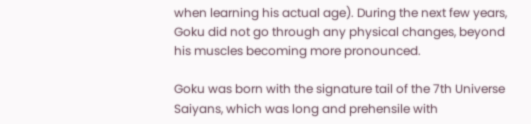when learning his actual age). During the next few years, Goku did not go through any physical changes, beyond his muscles becoming more pronounced.

Goku was born with the signature tail of the 7th Universe Saiyans, which was long and prehensile with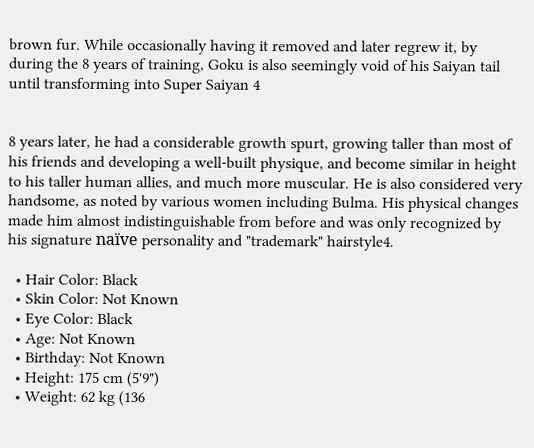brown fur. While occasionally having it removed and later regrew it, by during the 8 years of training, Goku is also seemingly void of his Saiyan tail until transforming into Super Saiyan 4


8 years later, he had a considerable growth spurt, growing taller than most of his friends and developing a well-built physique, and become similar in height to his taller human allies, and much more muscular. He is also considered very handsome, as noted by various women including Bulma. His physical changes made him almost indistinguishable from before and was only recognized by his signature naïve personality and "trademark" hairstyle4.

  • Hair Color: Black
  • Skin Color: Not Known
  • Eye Color: Black
  • Age: Not Known
  • Birthday: Not Known
  • Height: 175 cm (5'9")
  • Weight: 62 kg (136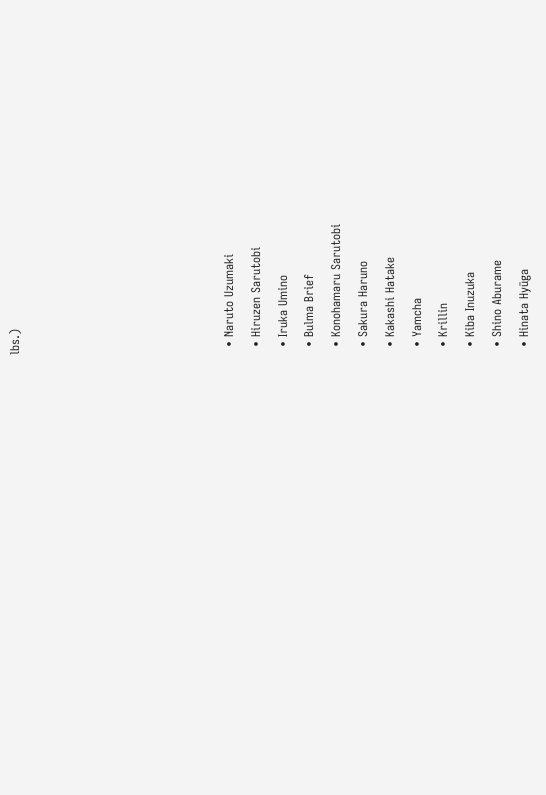lbs.)







  • Naruto Uzumaki
  • Hiruzen Sarutobi
  • Iruka Umino
  • Bulma Brief
  • Konohamaru Sarutobi
  • Sakura Haruno
  • Kakashi Hatake
  • Yamcha
  • Krillin
  • Kiba Inuzuka
  • Shino Aburame
  • Hinata Hyūga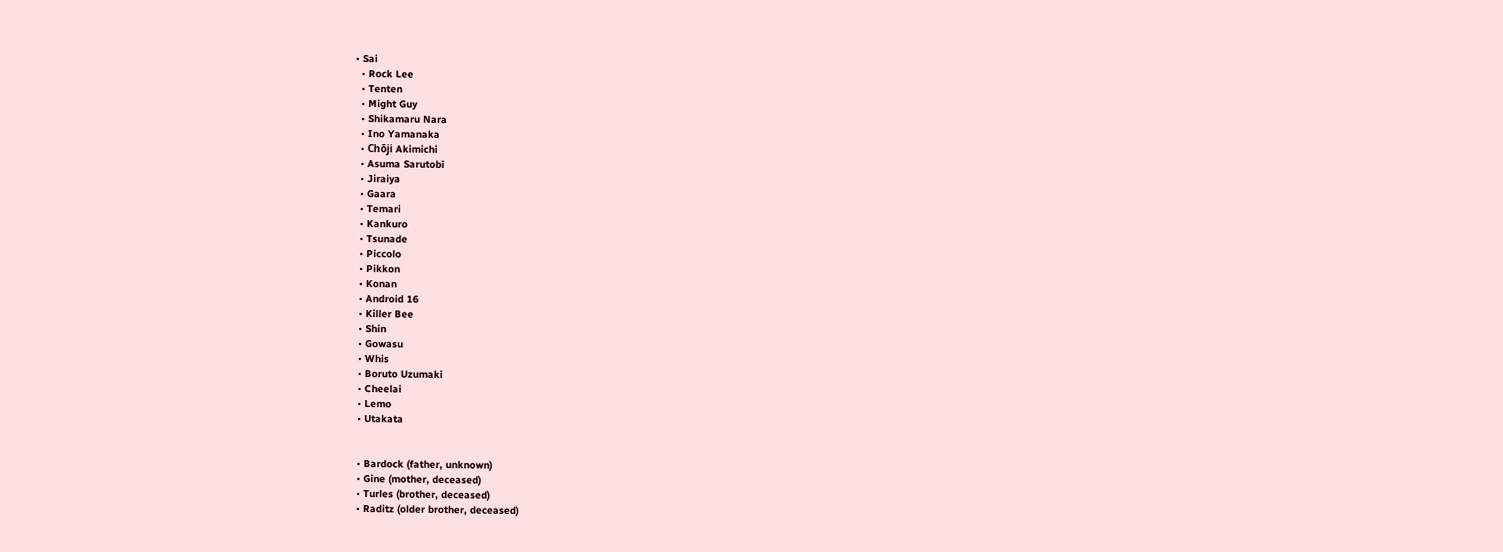• Sai
  • Rock Lee
  • Tenten
  • Might Guy
  • Shikamaru Nara
  • Ino Yamanaka
  • Chōji Akimichi
  • Asuma Sarutobi
  • Jiraiya
  • Gaara
  • Temari
  • Kankuro
  • Tsunade
  • Piccolo
  • Pikkon
  • Konan
  • Android 16
  • Killer Bee
  • Shin
  • Gowasu
  • Whis
  • Boruto Uzumaki
  • Cheelai
  • Lemo
  • Utakata


  • Bardock (father, unknown)
  • Gine (mother, deceased)
  • Turles (brother, deceased)
  • Raditz (older brother, deceased)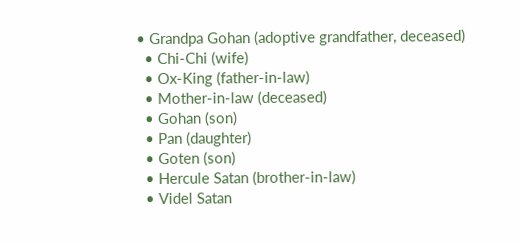• Grandpa Gohan (adoptive grandfather, deceased)
  • Chi-Chi (wife)
  • Ox-King (father-in-law)
  • Mother-in-law (deceased)
  • Gohan (son)
  • Pan (daughter)
  • Goten (son)
  • Hercule Satan (brother-in-law)
  • Videl Satan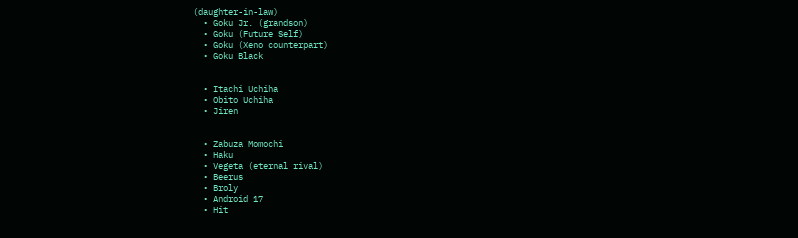(daughter-in-law)
  • Goku Jr. (grandson)
  • Goku (Future Self)
  • Goku (Xeno counterpart)
  • Goku Black


  • Itachi Uchiha
  • Obito Uchiha
  • Jiren


  • Zabuza Momochi
  • Haku
  • Vegeta (eternal rival)
  • Beerus
  • Broly
  • Android 17
  • Hit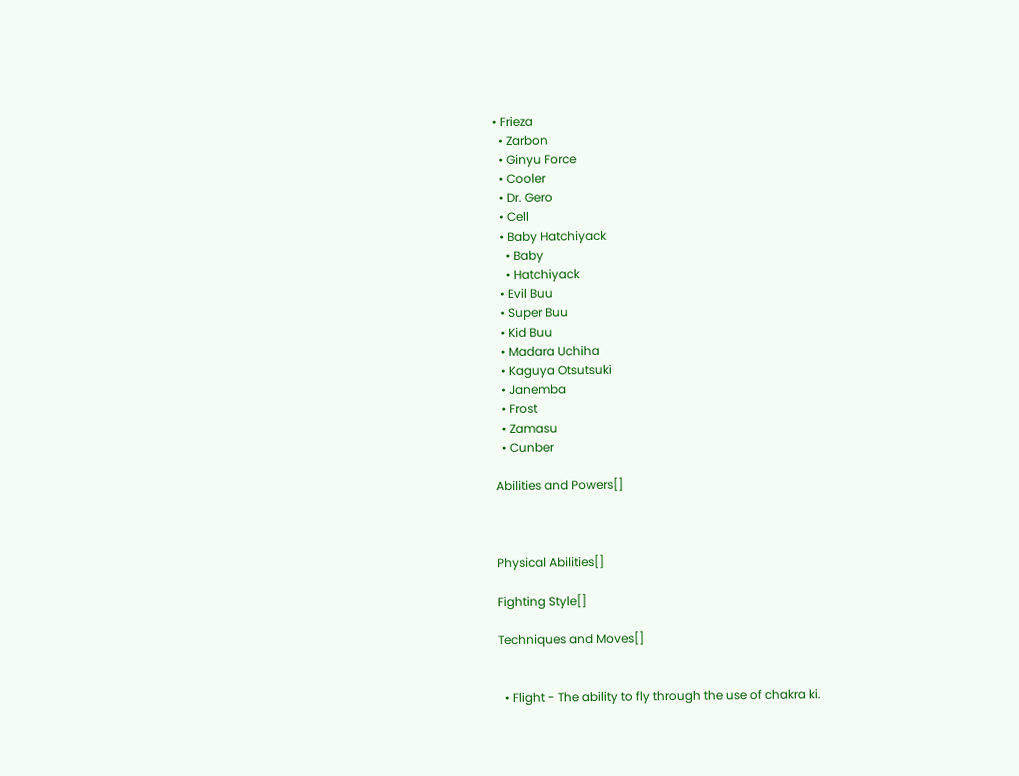• Frieza
  • Zarbon
  • Ginyu Force
  • Cooler
  • Dr. Gero
  • Cell
  • Baby Hatchiyack
    • Baby
    • Hatchiyack
  • Evil Buu
  • Super Buu
  • Kid Buu
  • Madara Uchiha
  • Kaguya Otsutsuki
  • Janemba
  • Frost
  • Zamasu
  • Cunber

Abilities and Powers[]



Physical Abilities[]

Fighting Style[]

Techniques and Moves[]


  • Flight - The ability to fly through the use of chakra ki.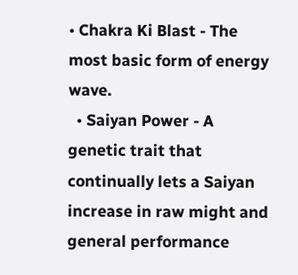• Chakra Ki Blast - The most basic form of energy wave.
  • Saiyan Power - A genetic trait that continually lets a Saiyan increase in raw might and general performance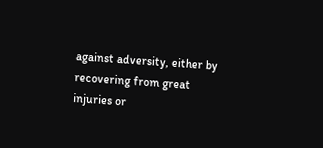against adversity, either by recovering from great injuries or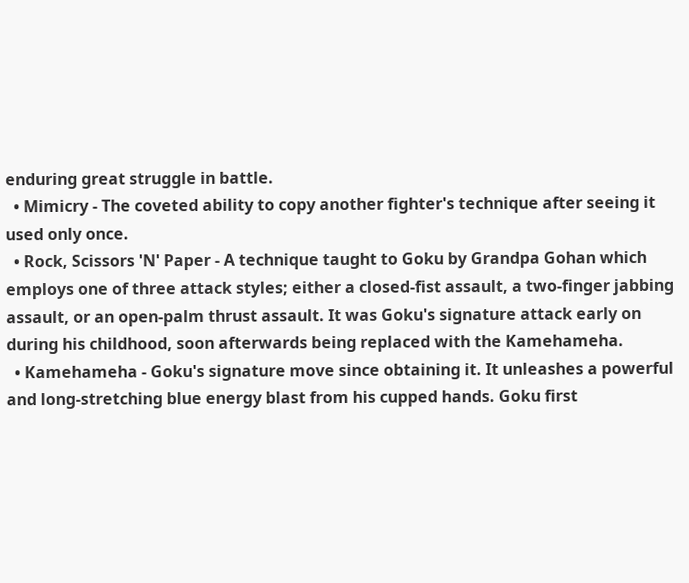enduring great struggle in battle.
  • Mimicry - The coveted ability to copy another fighter's technique after seeing it used only once.
  • Rock, Scissors 'N' Paper - A technique taught to Goku by Grandpa Gohan which employs one of three attack styles; either a closed-fist assault, a two-finger jabbing assault, or an open-palm thrust assault. It was Goku's signature attack early on during his childhood, soon afterwards being replaced with the Kamehameha.
  • Kamehameha - Goku's signature move since obtaining it. It unleashes a powerful and long-stretching blue energy blast from his cupped hands. Goku first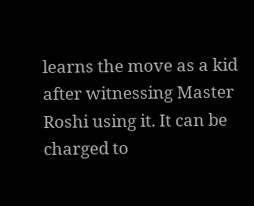learns the move as a kid after witnessing Master Roshi using it. It can be charged to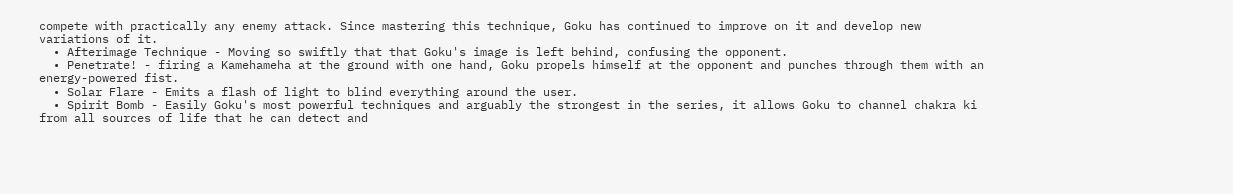compete with practically any enemy attack. Since mastering this technique, Goku has continued to improve on it and develop new variations of it.
  • Afterimage Technique - Moving so swiftly that that Goku's image is left behind, confusing the opponent.
  • Penetrate! - firing a Kamehameha at the ground with one hand, Goku propels himself at the opponent and punches through them with an energy-powered fist.
  • Solar Flare - Emits a flash of light to blind everything around the user.
  • Spirit Bomb - Easily Goku's most powerful techniques and arguably the strongest in the series, it allows Goku to channel chakra ki from all sources of life that he can detect and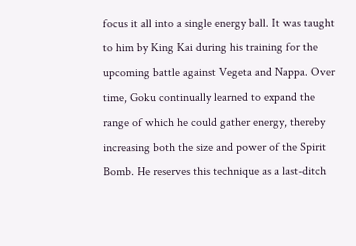focus it all into a single energy ball. It was taught to him by King Kai during his training for the upcoming battle against Vegeta and Nappa. Over time, Goku continually learned to expand the range of which he could gather energy, thereby increasing both the size and power of the Spirit Bomb. He reserves this technique as a last-ditch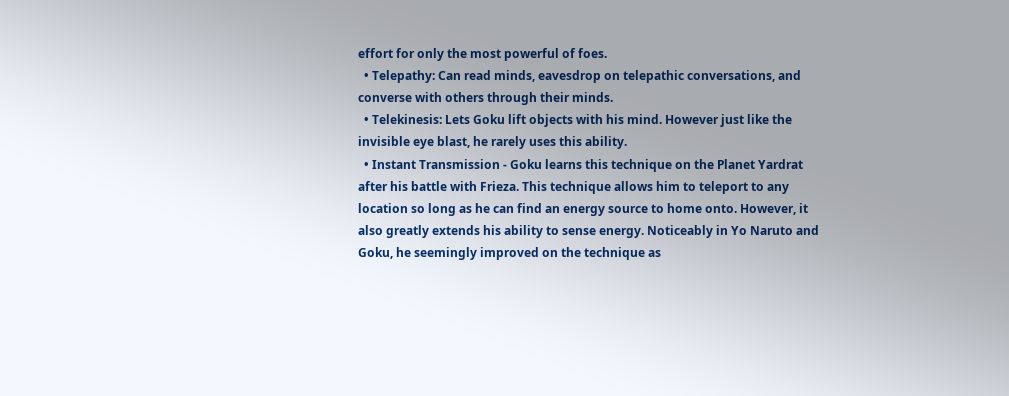effort for only the most powerful of foes.
  • Telepathy: Can read minds, eavesdrop on telepathic conversations, and converse with others through their minds.
  • Telekinesis: Lets Goku lift objects with his mind. However just like the invisible eye blast, he rarely uses this ability.
  • Instant Transmission - Goku learns this technique on the Planet Yardrat after his battle with Frieza. This technique allows him to teleport to any location so long as he can find an energy source to home onto. However, it also greatly extends his ability to sense energy. Noticeably in Yo Naruto and Goku, he seemingly improved on the technique as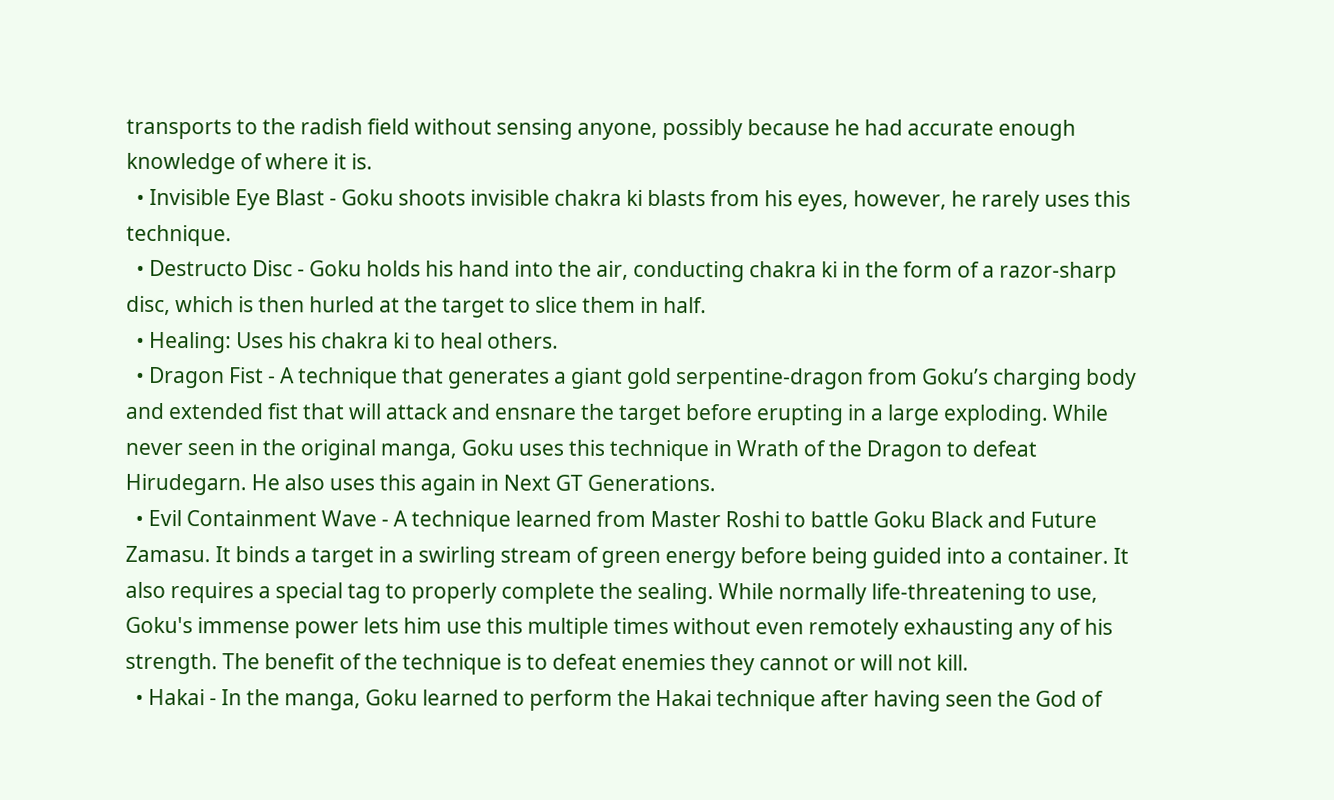transports to the radish field without sensing anyone, possibly because he had accurate enough knowledge of where it is.
  • Invisible Eye Blast - Goku shoots invisible chakra ki blasts from his eyes, however, he rarely uses this technique.
  • Destructo Disc - Goku holds his hand into the air, conducting chakra ki in the form of a razor-sharp disc, which is then hurled at the target to slice them in half.
  • Healing: Uses his chakra ki to heal others.
  • Dragon Fist - A technique that generates a giant gold serpentine-dragon from Goku’s charging body and extended fist that will attack and ensnare the target before erupting in a large exploding. While never seen in the original manga, Goku uses this technique in Wrath of the Dragon to defeat Hirudegarn. He also uses this again in Next GT Generations.
  • Evil Containment Wave - A technique learned from Master Roshi to battle Goku Black and Future Zamasu. It binds a target in a swirling stream of green energy before being guided into a container. It also requires a special tag to properly complete the sealing. While normally life-threatening to use, Goku's immense power lets him use this multiple times without even remotely exhausting any of his strength. The benefit of the technique is to defeat enemies they cannot or will not kill.
  • Hakai - In the manga, Goku learned to perform the Hakai technique after having seen the God of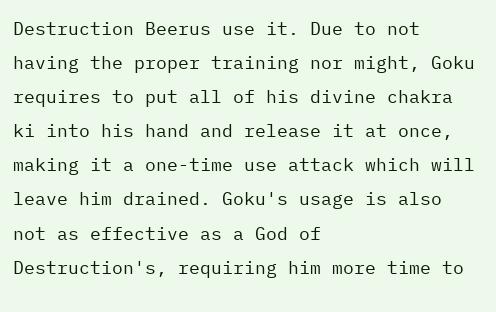Destruction Beerus use it. Due to not having the proper training nor might, Goku requires to put all of his divine chakra ki into his hand and release it at once, making it a one-time use attack which will leave him drained. Goku's usage is also not as effective as a God of Destruction's, requiring him more time to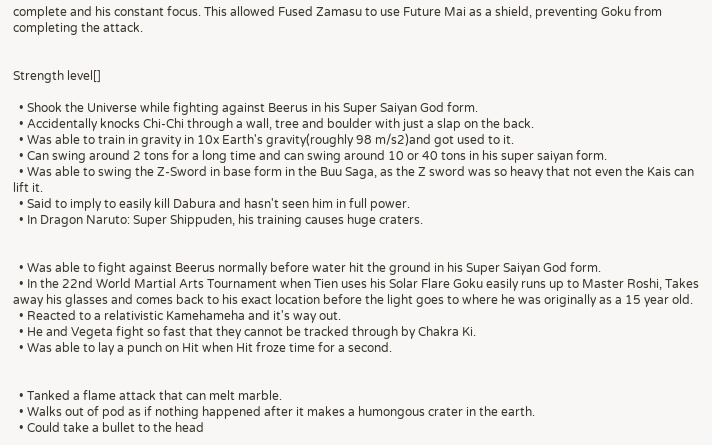complete and his constant focus. This allowed Fused Zamasu to use Future Mai as a shield, preventing Goku from completing the attack.


Strength level[]

  • Shook the Universe while fighting against Beerus in his Super Saiyan God form.
  • Accidentally knocks Chi-Chi through a wall, tree and boulder with just a slap on the back.
  • Was able to train in gravity in 10x Earth's gravity(roughly 98 m/s2)and got used to it.
  • Can swing around 2 tons for a long time and can swing around 10 or 40 tons in his super saiyan form.
  • Was able to swing the Z-Sword in base form in the Buu Saga, as the Z sword was so heavy that not even the Kais can lift it.
  • Said to imply to easily kill Dabura and hasn't seen him in full power.
  • In Dragon Naruto: Super Shippuden, his training causes huge craters.


  • Was able to fight against Beerus normally before water hit the ground in his Super Saiyan God form.
  • In the 22nd World Martial Arts Tournament when Tien uses his Solar Flare Goku easily runs up to Master Roshi, Takes away his glasses and comes back to his exact location before the light goes to where he was originally as a 15 year old.
  • Reacted to a relativistic Kamehameha and it's way out.
  • He and Vegeta fight so fast that they cannot be tracked through by Chakra Ki.
  • Was able to lay a punch on Hit when Hit froze time for a second.


  • Tanked a flame attack that can melt marble.
  • Walks out of pod as if nothing happened after it makes a humongous crater in the earth.
  • Could take a bullet to the head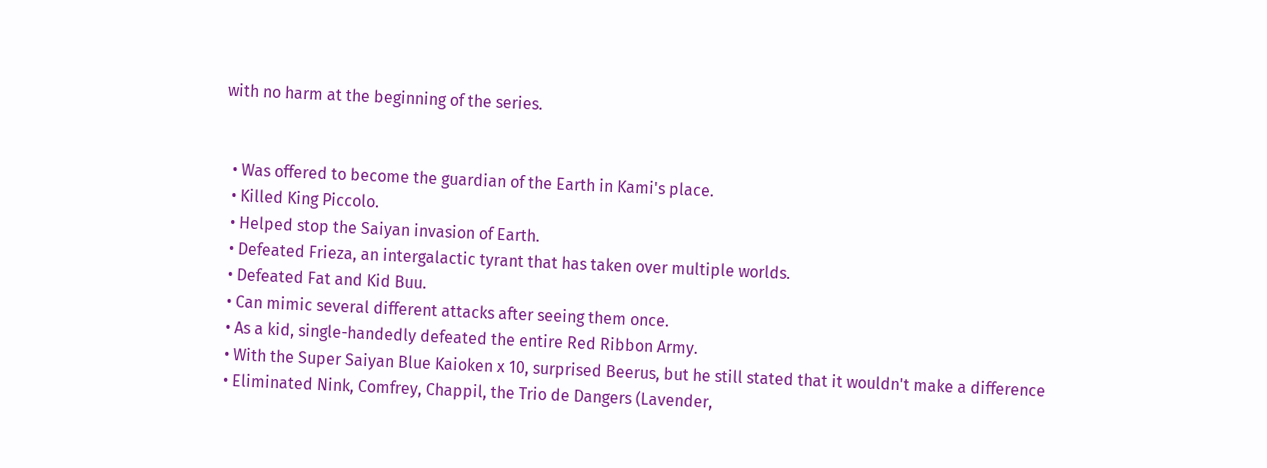with no harm at the beginning of the series.


  • Was offered to become the guardian of the Earth in Kami's place.
  • Killed King Piccolo.
  • Helped stop the Saiyan invasion of Earth.
  • Defeated Frieza, an intergalactic tyrant that has taken over multiple worlds.
  • Defeated Fat and Kid Buu.
  • Can mimic several different attacks after seeing them once.
  • As a kid, single-handedly defeated the entire Red Ribbon Army.
  • With the Super Saiyan Blue Kaioken x 10, surprised Beerus, but he still stated that it wouldn't make a difference
  • Eliminated Nink, Comfrey, Chappil, the Trio de Dangers (Lavender,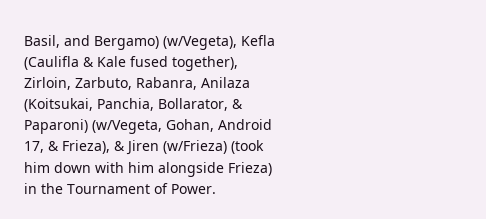Basil, and Bergamo) (w/Vegeta), Kefla (Caulifla & Kale fused together), Zirloin, Zarbuto, Rabanra, Anilaza (Koitsukai, Panchia, Bollarator, & Paparoni) (w/Vegeta, Gohan, Android 17, & Frieza), & Jiren (w/Frieza) (took him down with him alongside Frieza) in the Tournament of Power.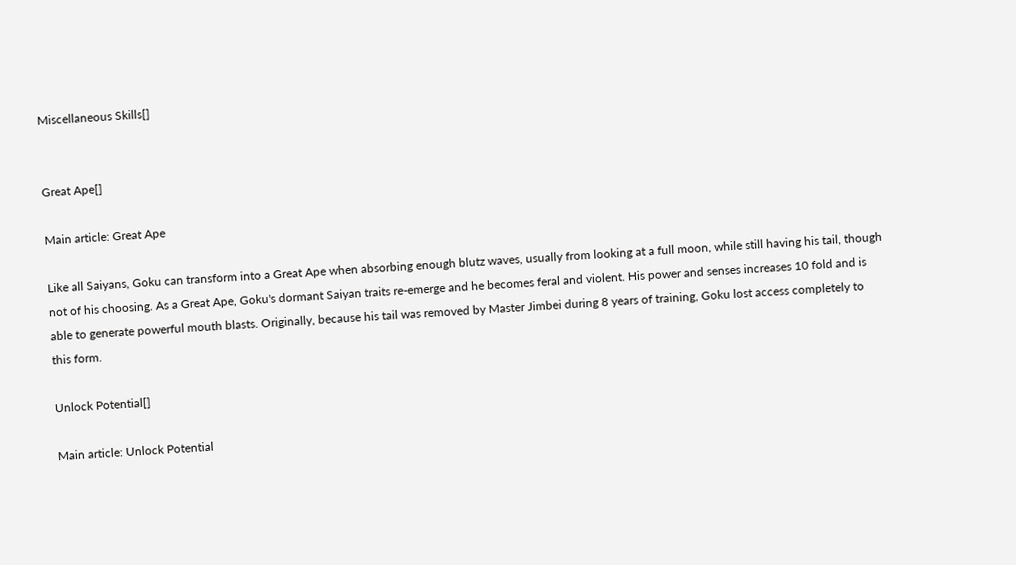Miscellaneous Skills[]


Great Ape[]

Main article: Great Ape

Like all Saiyans, Goku can transform into a Great Ape when absorbing enough blutz waves, usually from looking at a full moon, while still having his tail, though not of his choosing. As a Great Ape, Goku's dormant Saiyan traits re-emerge and he becomes feral and violent. His power and senses increases 10 fold and is able to generate powerful mouth blasts. Originally, because his tail was removed by Master Jimbei during 8 years of training, Goku lost access completely to this form.

Unlock Potential[]

Main article: Unlock Potential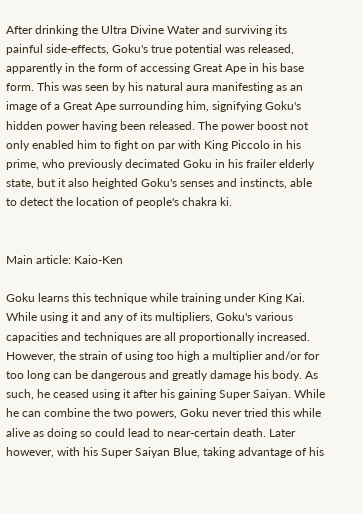After drinking the Ultra Divine Water and surviving its painful side-effects, Goku's true potential was released, apparently in the form of accessing Great Ape in his base form. This was seen by his natural aura manifesting as an image of a Great Ape surrounding him, signifying Goku's hidden power having been released. The power boost not only enabled him to fight on par with King Piccolo in his prime, who previously decimated Goku in his frailer elderly state, but it also heighted Goku's senses and instincts, able to detect the location of people's chakra ki.


Main article: Kaio-Ken

Goku learns this technique while training under King Kai. While using it and any of its multipliers, Goku's various capacities and techniques are all proportionally increased. However, the strain of using too high a multiplier and/or for too long can be dangerous and greatly damage his body. As such, he ceased using it after his gaining Super Saiyan. While he can combine the two powers, Goku never tried this while alive as doing so could lead to near-certain death. Later however, with his Super Saiyan Blue, taking advantage of his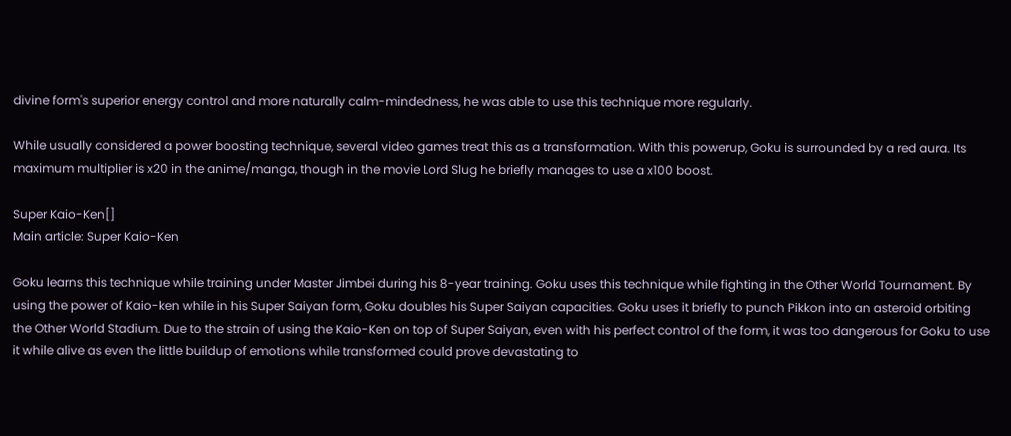divine form's superior energy control and more naturally calm-mindedness, he was able to use this technique more regularly.

While usually considered a power boosting technique, several video games treat this as a transformation. With this powerup, Goku is surrounded by a red aura. Its maximum multiplier is x20 in the anime/manga, though in the movie Lord Slug he briefly manages to use a x100 boost.

Super Kaio-Ken[]
Main article: Super Kaio-Ken

Goku learns this technique while training under Master Jimbei during his 8-year training. Goku uses this technique while fighting in the Other World Tournament. By using the power of Kaio-ken while in his Super Saiyan form, Goku doubles his Super Saiyan capacities. Goku uses it briefly to punch Pikkon into an asteroid orbiting the Other World Stadium. Due to the strain of using the Kaio-Ken on top of Super Saiyan, even with his perfect control of the form, it was too dangerous for Goku to use it while alive as even the little buildup of emotions while transformed could prove devastating to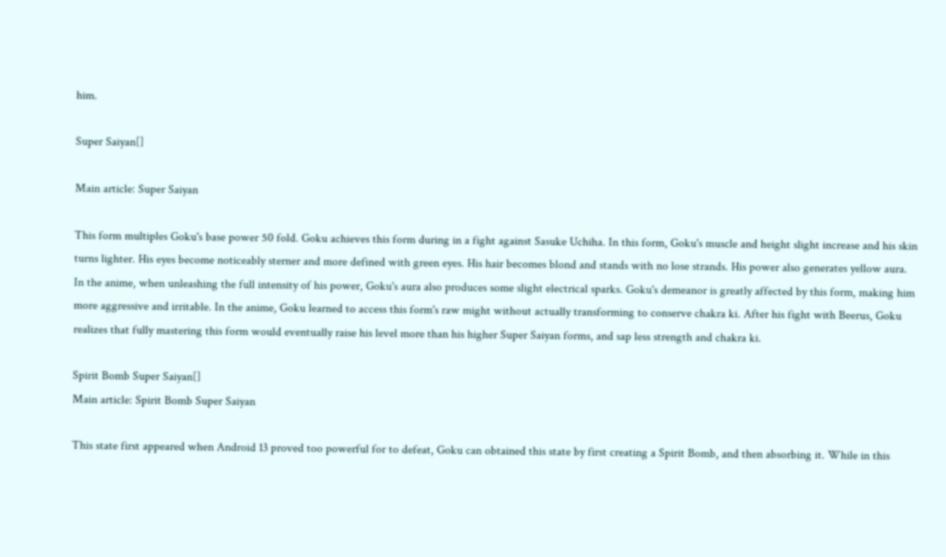him.

Super Saiyan[]

Main article: Super Saiyan

This form multiples Goku's base power 50 fold. Goku achieves this form during in a fight against Sasuke Uchiha. In this form, Goku's muscle and height slight increase and his skin turns lighter. His eyes become noticeably sterner and more defined with green eyes. His hair becomes blond and stands with no lose strands. His power also generates yellow aura. In the anime, when unleashing the full intensity of his power, Goku's aura also produces some slight electrical sparks. Goku's demeanor is greatly affected by this form, making him more aggressive and irritable. In the anime, Goku learned to access this form's raw might without actually transforming to conserve chakra ki. After his fight with Beerus, Goku realizes that fully mastering this form would eventually raise his level more than his higher Super Saiyan forms, and sap less strength and chakra ki.

Spirit Bomb Super Saiyan[]
Main article: Spirit Bomb Super Saiyan

This state first appeared when Android 13 proved too powerful for to defeat, Goku can obtained this state by first creating a Spirit Bomb, and then absorbing it. While in this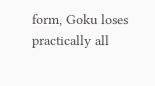form, Goku loses practically all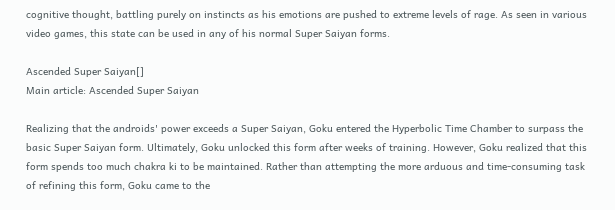cognitive thought, battling purely on instincts as his emotions are pushed to extreme levels of rage. As seen in various video games, this state can be used in any of his normal Super Saiyan forms.

Ascended Super Saiyan[]
Main article: Ascended Super Saiyan

Realizing that the androids' power exceeds a Super Saiyan, Goku entered the Hyperbolic Time Chamber to surpass the basic Super Saiyan form. Ultimately, Goku unlocked this form after weeks of training. However, Goku realized that this form spends too much chakra ki to be maintained. Rather than attempting the more arduous and time-consuming task of refining this form, Goku came to the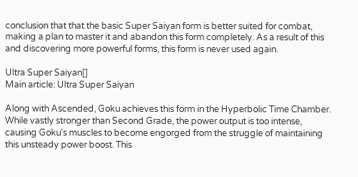conclusion that that the basic Super Saiyan form is better suited for combat, making a plan to master it and abandon this form completely. As a result of this and discovering more powerful forms, this form is never used again.

Ultra Super Saiyan[]
Main article: Ultra Super Saiyan

Along with Ascended, Goku achieves this form in the Hyperbolic Time Chamber. While vastly stronger than Second Grade, the power output is too intense, causing Goku's muscles to become engorged from the struggle of maintaining this unsteady power boost. This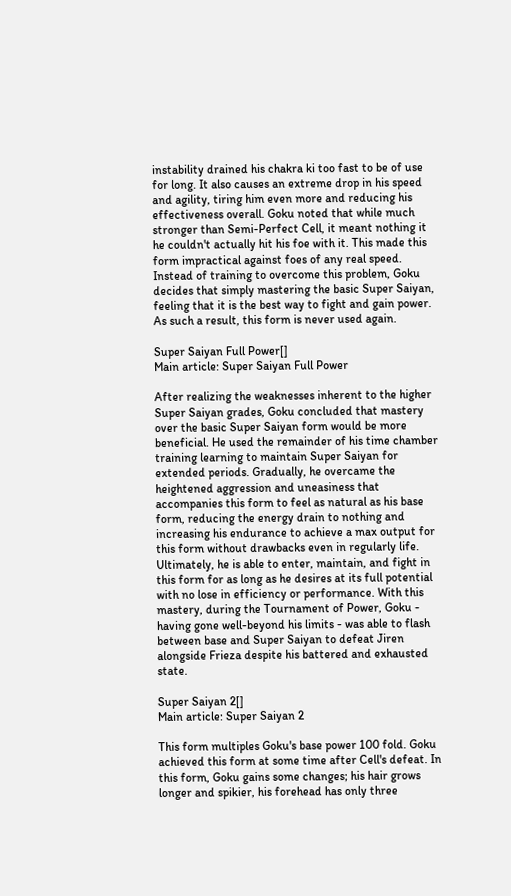instability drained his chakra ki too fast to be of use for long. It also causes an extreme drop in his speed and agility, tiring him even more and reducing his effectiveness overall. Goku noted that while much stronger than Semi-Perfect Cell, it meant nothing it he couldn't actually hit his foe with it. This made this form impractical against foes of any real speed. Instead of training to overcome this problem, Goku decides that simply mastering the basic Super Saiyan, feeling that it is the best way to fight and gain power. As such a result, this form is never used again.

Super Saiyan Full Power[]
Main article: Super Saiyan Full Power

After realizing the weaknesses inherent to the higher Super Saiyan grades, Goku concluded that mastery over the basic Super Saiyan form would be more beneficial. He used the remainder of his time chamber training learning to maintain Super Saiyan for extended periods. Gradually, he overcame the heightened aggression and uneasiness that accompanies this form to feel as natural as his base form, reducing the energy drain to nothing and increasing his endurance to achieve a max output for this form without drawbacks even in regularly life. Ultimately, he is able to enter, maintain, and fight in this form for as long as he desires at its full potential with no lose in efficiency or performance. With this mastery, during the Tournament of Power, Goku - having gone well-beyond his limits - was able to flash between base and Super Saiyan to defeat Jiren alongside Frieza despite his battered and exhausted state.

Super Saiyan 2[]
Main article: Super Saiyan 2

This form multiples Goku's base power 100 fold. Goku achieved this form at some time after Cell's defeat. In this form, Goku gains some changes; his hair grows longer and spikier, his forehead has only three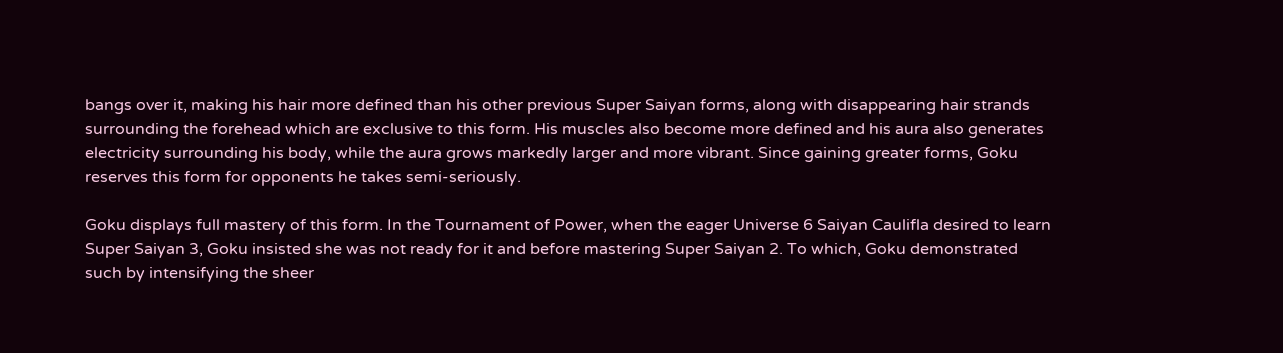bangs over it, making his hair more defined than his other previous Super Saiyan forms, along with disappearing hair strands surrounding the forehead which are exclusive to this form. His muscles also become more defined and his aura also generates electricity surrounding his body, while the aura grows markedly larger and more vibrant. Since gaining greater forms, Goku reserves this form for opponents he takes semi-seriously.

Goku displays full mastery of this form. In the Tournament of Power, when the eager Universe 6 Saiyan Caulifla desired to learn Super Saiyan 3, Goku insisted she was not ready for it and before mastering Super Saiyan 2. To which, Goku demonstrated such by intensifying the sheer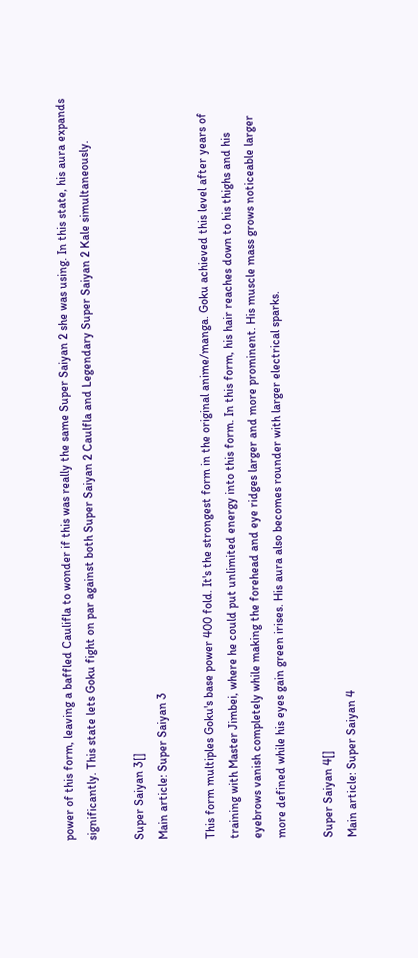power of this form, leaving a baffled Caulifla to wonder if this was really the same Super Saiyan 2 she was using. In this state, his aura expands significantly. This state lets Goku fight on par against both Super Saiyan 2 Caulfla and Legendary Super Saiyan 2 Kale simultaneously.

Super Saiyan 3[]
Main article: Super Saiyan 3

This form multiples Goku's base power 400 fold. It's the strongest form in the original anime/manga. Goku achieved this level after years of training with Master Jimbei, where he could put unlimited energy into this form. In this form, his hair reaches down to his thighs and his eyebrows vanish completely while making the forehead and eye ridges larger and more prominent. His muscle mass grows noticeable larger more defined while his eyes gain green irises. His aura also becomes rounder with larger electrical sparks.

Super Saiyan 4[]
Main article: Super Saiyan 4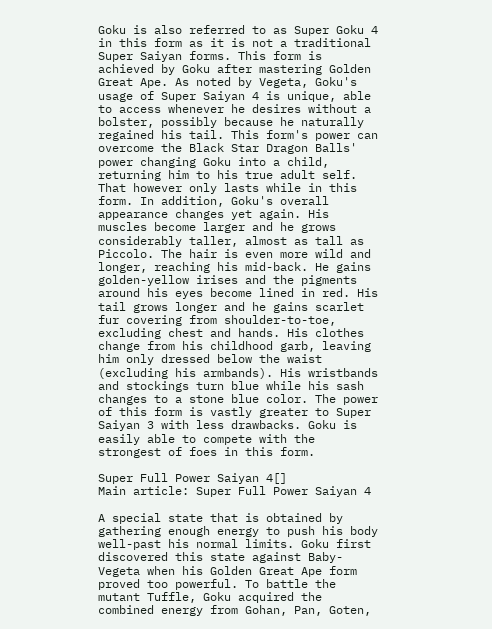Goku is also referred to as Super Goku 4 in this form as it is not a traditional Super Saiyan forms. This form is achieved by Goku after mastering Golden Great Ape. As noted by Vegeta, Goku's usage of Super Saiyan 4 is unique, able to access whenever he desires without a bolster, possibly because he naturally regained his tail. This form's power can overcome the Black Star Dragon Balls' power changing Goku into a child, returning him to his true adult self. That however only lasts while in this form. In addition, Goku's overall appearance changes yet again. His muscles become larger and he grows considerably taller, almost as tall as Piccolo. The hair is even more wild and longer, reaching his mid-back. He gains golden-yellow irises and the pigments around his eyes become lined in red. His tail grows longer and he gains scarlet fur covering from shoulder-to-toe, excluding chest and hands. His clothes change from his childhood garb, leaving him only dressed below the waist (excluding his armbands). His wristbands and stockings turn blue while his sash changes to a stone blue color. The power of this form is vastly greater to Super Saiyan 3 with less drawbacks. Goku is easily able to compete with the strongest of foes in this form.

Super Full Power Saiyan 4[]
Main article: Super Full Power Saiyan 4

A special state that is obtained by gathering enough energy to push his body well-past his normal limits. Goku first discovered this state against Baby-Vegeta when his Golden Great Ape form proved too powerful. To battle the mutant Tuffle, Goku acquired the combined energy from Gohan, Pan, Goten,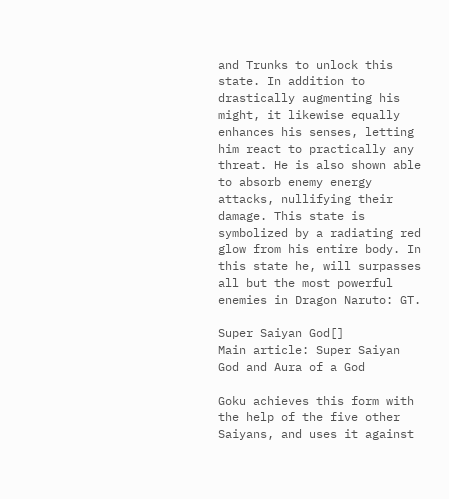and Trunks to unlock this state. In addition to drastically augmenting his might, it likewise equally enhances his senses, letting him react to practically any threat. He is also shown able to absorb enemy energy attacks, nullifying their damage. This state is symbolized by a radiating red glow from his entire body. In this state he, will surpasses all but the most powerful enemies in Dragon Naruto: GT.

Super Saiyan God[]
Main article: Super Saiyan God and Aura of a God

Goku achieves this form with the help of the five other Saiyans, and uses it against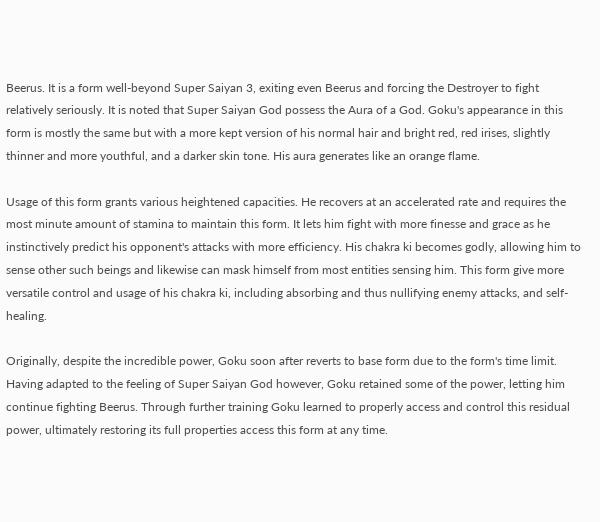Beerus. It is a form well-beyond Super Saiyan 3, exiting even Beerus and forcing the Destroyer to fight relatively seriously. It is noted that Super Saiyan God possess the Aura of a God. Goku's appearance in this form is mostly the same but with a more kept version of his normal hair and bright red, red irises, slightly thinner and more youthful, and a darker skin tone. His aura generates like an orange flame.

Usage of this form grants various heightened capacities. He recovers at an accelerated rate and requires the most minute amount of stamina to maintain this form. It lets him fight with more finesse and grace as he instinctively predict his opponent's attacks with more efficiency. His chakra ki becomes godly, allowing him to sense other such beings and likewise can mask himself from most entities sensing him. This form give more versatile control and usage of his chakra ki, including absorbing and thus nullifying enemy attacks, and self-healing.

Originally, despite the incredible power, Goku soon after reverts to base form due to the form's time limit. Having adapted to the feeling of Super Saiyan God however, Goku retained some of the power, letting him continue fighting Beerus. Through further training Goku learned to properly access and control this residual power, ultimately restoring its full properties access this form at any time.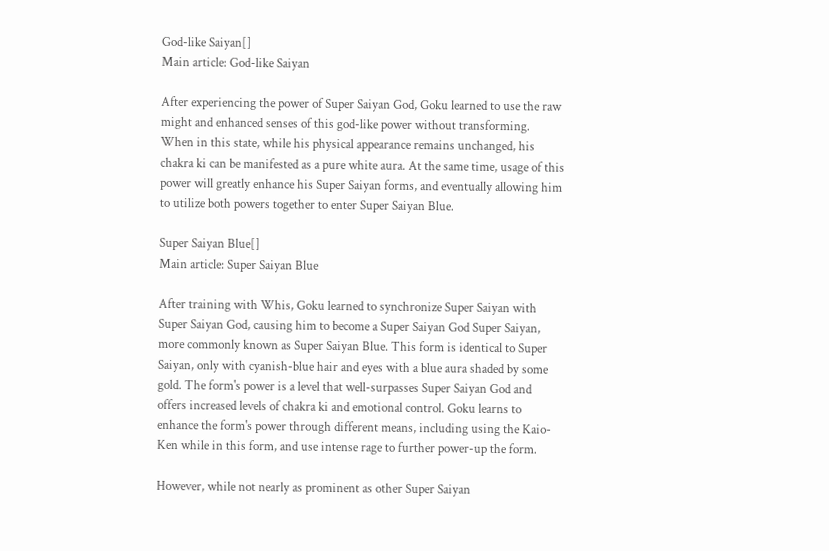God-like Saiyan[]
Main article: God-like Saiyan

After experiencing the power of Super Saiyan God, Goku learned to use the raw might and enhanced senses of this god-like power without transforming. When in this state, while his physical appearance remains unchanged, his chakra ki can be manifested as a pure white aura. At the same time, usage of this power will greatly enhance his Super Saiyan forms, and eventually allowing him to utilize both powers together to enter Super Saiyan Blue.

Super Saiyan Blue[]
Main article: Super Saiyan Blue

After training with Whis, Goku learned to synchronize Super Saiyan with Super Saiyan God, causing him to become a Super Saiyan God Super Saiyan, more commonly known as Super Saiyan Blue. This form is identical to Super Saiyan, only with cyanish-blue hair and eyes with a blue aura shaded by some gold. The form's power is a level that well-surpasses Super Saiyan God and offers increased levels of chakra ki and emotional control. Goku learns to enhance the form's power through different means, including using the Kaio-Ken while in this form, and use intense rage to further power-up the form.

However, while not nearly as prominent as other Super Saiyan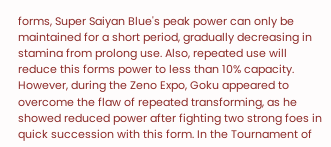forms, Super Saiyan Blue's peak power can only be maintained for a short period, gradually decreasing in stamina from prolong use. Also, repeated use will reduce this forms power to less than 10% capacity. However, during the Zeno Expo, Goku appeared to overcome the flaw of repeated transforming, as he showed reduced power after fighting two strong foes in quick succession with this form. In the Tournament of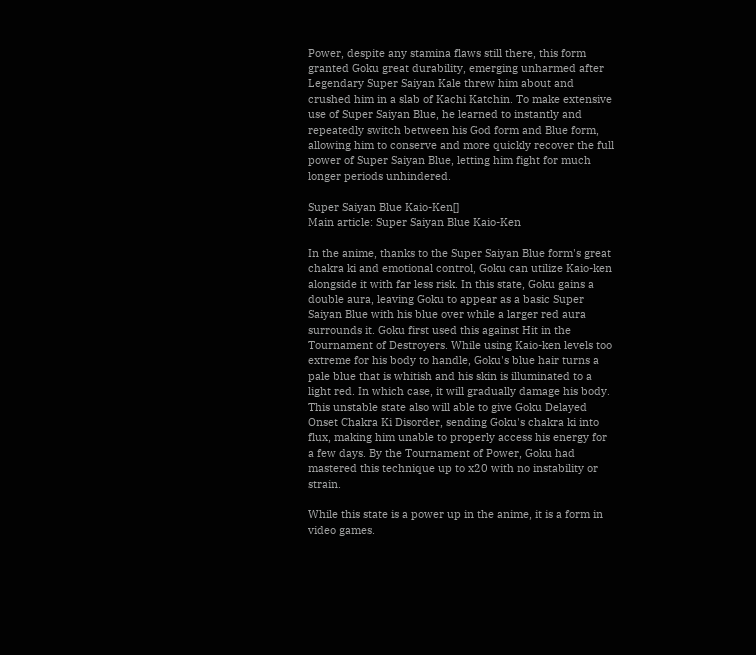Power, despite any stamina flaws still there, this form granted Goku great durability, emerging unharmed after Legendary Super Saiyan Kale threw him about and crushed him in a slab of Kachi Katchin. To make extensive use of Super Saiyan Blue, he learned to instantly and repeatedly switch between his God form and Blue form, allowing him to conserve and more quickly recover the full power of Super Saiyan Blue, letting him fight for much longer periods unhindered.

Super Saiyan Blue Kaio-Ken[]
Main article: Super Saiyan Blue Kaio-Ken

In the anime, thanks to the Super Saiyan Blue form's great chakra ki and emotional control, Goku can utilize Kaio-ken alongside it with far less risk. In this state, Goku gains a double aura, leaving Goku to appear as a basic Super Saiyan Blue with his blue over while a larger red aura surrounds it. Goku first used this against Hit in the Tournament of Destroyers. While using Kaio-ken levels too extreme for his body to handle, Goku's blue hair turns a pale blue that is whitish and his skin is illuminated to a light red. In which case, it will gradually damage his body. This unstable state also will able to give Goku Delayed Onset Chakra Ki Disorder, sending Goku's chakra ki into flux, making him unable to properly access his energy for a few days. By the Tournament of Power, Goku had mastered this technique up to x20 with no instability or strain.

While this state is a power up in the anime, it is a form in video games.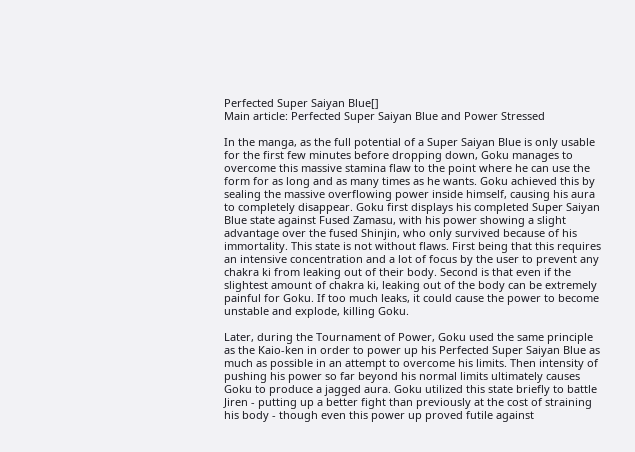Perfected Super Saiyan Blue[]
Main article: Perfected Super Saiyan Blue and Power Stressed

In the manga, as the full potential of a Super Saiyan Blue is only usable for the first few minutes before dropping down, Goku manages to overcome this massive stamina flaw to the point where he can use the form for as long and as many times as he wants. Goku achieved this by sealing the massive overflowing power inside himself, causing his aura to completely disappear. Goku first displays his completed Super Saiyan Blue state against Fused Zamasu, with his power showing a slight advantage over the fused Shinjin, who only survived because of his immortality. This state is not without flaws. First being that this requires an intensive concentration and a lot of focus by the user to prevent any chakra ki from leaking out of their body. Second is that even if the slightest amount of chakra ki, leaking out of the body can be extremely painful for Goku. If too much leaks, it could cause the power to become unstable and explode, killing Goku.

Later, during the Tournament of Power, Goku used the same principle as the Kaio-ken in order to power up his Perfected Super Saiyan Blue as much as possible in an attempt to overcome his limits. Then intensity of pushing his power so far beyond his normal limits ultimately causes Goku to produce a jagged aura. Goku utilized this state briefly to battle Jiren - putting up a better fight than previously at the cost of straining his body - though even this power up proved futile against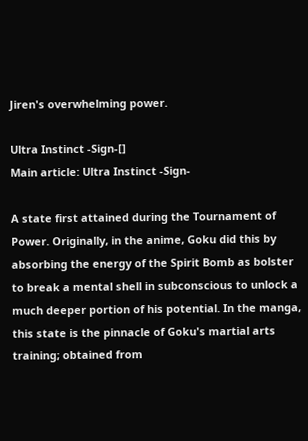Jiren's overwhelming power.

Ultra Instinct -Sign-[]
Main article: Ultra Instinct -Sign-

A state first attained during the Tournament of Power. Originally, in the anime, Goku did this by absorbing the energy of the Spirit Bomb as bolster to break a mental shell in subconscious to unlock a much deeper portion of his potential. In the manga, this state is the pinnacle of Goku's martial arts training; obtained from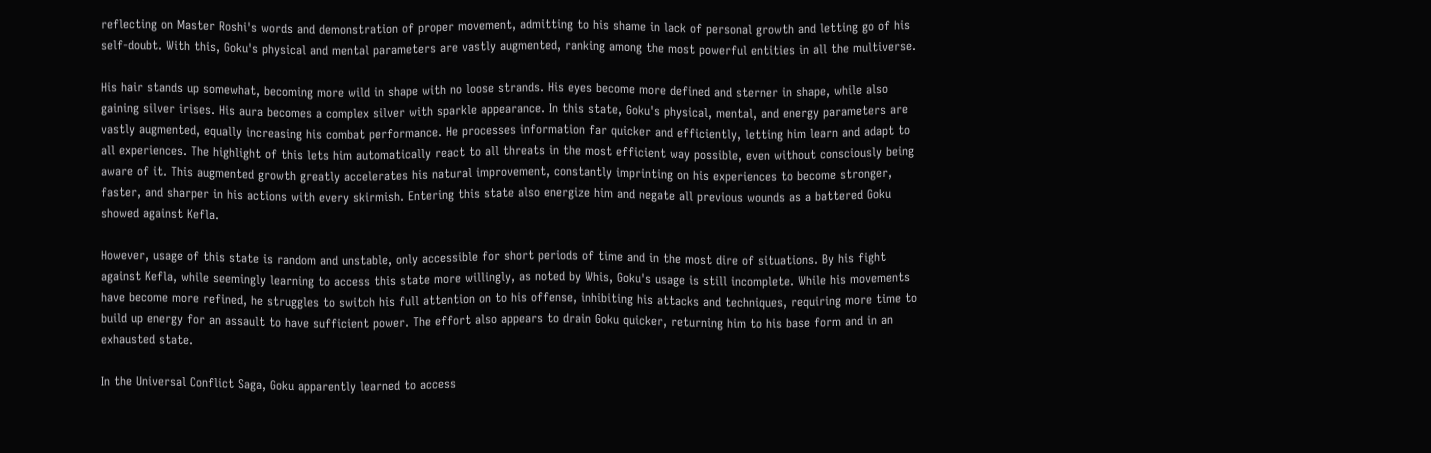reflecting on Master Roshi's words and demonstration of proper movement, admitting to his shame in lack of personal growth and letting go of his self-doubt. With this, Goku's physical and mental parameters are vastly augmented, ranking among the most powerful entities in all the multiverse.

His hair stands up somewhat, becoming more wild in shape with no loose strands. His eyes become more defined and sterner in shape, while also gaining silver irises. His aura becomes a complex silver with sparkle appearance. In this state, Goku's physical, mental, and energy parameters are vastly augmented, equally increasing his combat performance. He processes information far quicker and efficiently, letting him learn and adapt to all experiences. The highlight of this lets him automatically react to all threats in the most efficient way possible, even without consciously being aware of it. This augmented growth greatly accelerates his natural improvement, constantly imprinting on his experiences to become stronger, faster, and sharper in his actions with every skirmish. Entering this state also energize him and negate all previous wounds as a battered Goku showed against Kefla.

However, usage of this state is random and unstable, only accessible for short periods of time and in the most dire of situations. By his fight against Kefla, while seemingly learning to access this state more willingly, as noted by Whis, Goku's usage is still incomplete. While his movements have become more refined, he struggles to switch his full attention on to his offense, inhibiting his attacks and techniques, requiring more time to build up energy for an assault to have sufficient power. The effort also appears to drain Goku quicker, returning him to his base form and in an exhausted state.

In the Universal Conflict Saga, Goku apparently learned to access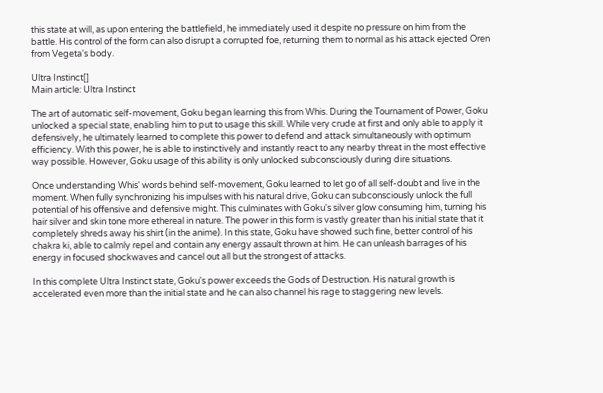this state at will, as upon entering the battlefield, he immediately used it despite no pressure on him from the battle. His control of the form can also disrupt a corrupted foe, returning them to normal as his attack ejected Oren from Vegeta's body.

Ultra Instinct[]
Main article: Ultra Instinct

The art of automatic self-movement, Goku began learning this from Whis. During the Tournament of Power, Goku unlocked a special state, enabling him to put to usage this skill. While very crude at first and only able to apply it defensively, he ultimately learned to complete this power to defend and attack simultaneously with optimum efficiency. With this power, he is able to instinctively and instantly react to any nearby threat in the most effective way possible. However, Goku usage of this ability is only unlocked subconsciously during dire situations.

Once understanding Whis' words behind self-movement, Goku learned to let go of all self-doubt and live in the moment. When fully synchronizing his impulses with his natural drive, Goku can subconsciously unlock the full potential of his offensive and defensive might. This culminates with Goku's silver glow consuming him, turning his hair silver and skin tone more ethereal in nature. The power in this form is vastly greater than his initial state that it completely shreds away his shirt (in the anime). In this state, Goku have showed such fine, better control of his chakra ki, able to calmly repel and contain any energy assault thrown at him. He can unleash barrages of his energy in focused shockwaves and cancel out all but the strongest of attacks.

In this complete Ultra Instinct state, Goku's power exceeds the Gods of Destruction. His natural growth is accelerated even more than the initial state and he can also channel his rage to staggering new levels.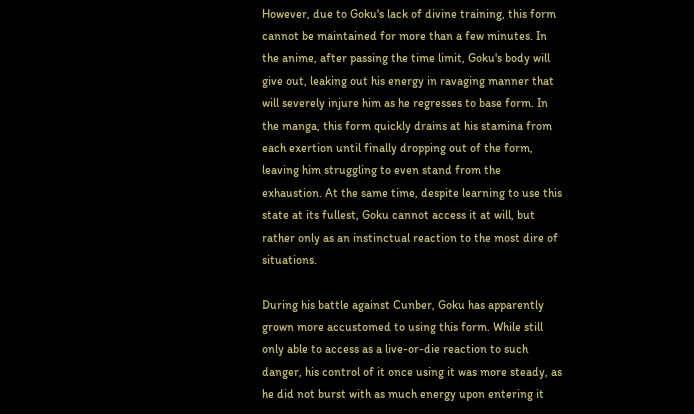However, due to Goku's lack of divine training, this form cannot be maintained for more than a few minutes. In the anime, after passing the time limit, Goku's body will give out, leaking out his energy in ravaging manner that will severely injure him as he regresses to base form. In the manga, this form quickly drains at his stamina from each exertion until finally dropping out of the form, leaving him struggling to even stand from the exhaustion. At the same time, despite learning to use this state at its fullest, Goku cannot access it at will, but rather only as an instinctual reaction to the most dire of situations.

During his battle against Cunber, Goku has apparently grown more accustomed to using this form. While still only able to access as a live-or-die reaction to such danger, his control of it once using it was more steady, as he did not burst with as much energy upon entering it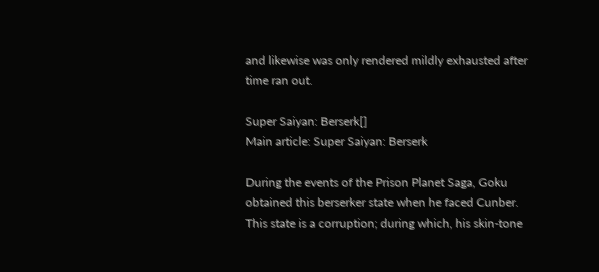and likewise was only rendered mildly exhausted after time ran out.

Super Saiyan: Berserk[]
Main article: Super Saiyan: Berserk

During the events of the Prison Planet Saga, Goku obtained this berserker state when he faced Cunber. This state is a corruption; during which, his skin-tone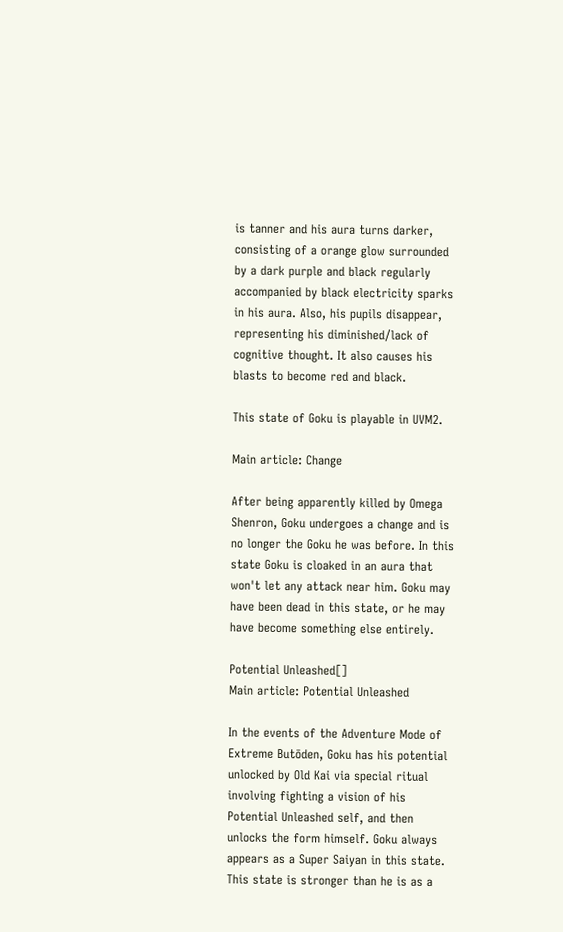is tanner and his aura turns darker, consisting of a orange glow surrounded by a dark purple and black regularly accompanied by black electricity sparks in his aura. Also, his pupils disappear, representing his diminished/lack of cognitive thought. It also causes his blasts to become red and black.

This state of Goku is playable in UVM2.

Main article: Change

After being apparently killed by Omega Shenron, Goku undergoes a change and is no longer the Goku he was before. In this state Goku is cloaked in an aura that won't let any attack near him. Goku may have been dead in this state, or he may have become something else entirely.

Potential Unleashed[]
Main article: Potential Unleashed

In the events of the Adventure Mode of Extreme Butōden, Goku has his potential unlocked by Old Kai via special ritual involving fighting a vision of his Potential Unleashed self, and then unlocks the form himself. Goku always appears as a Super Saiyan in this state. This state is stronger than he is as a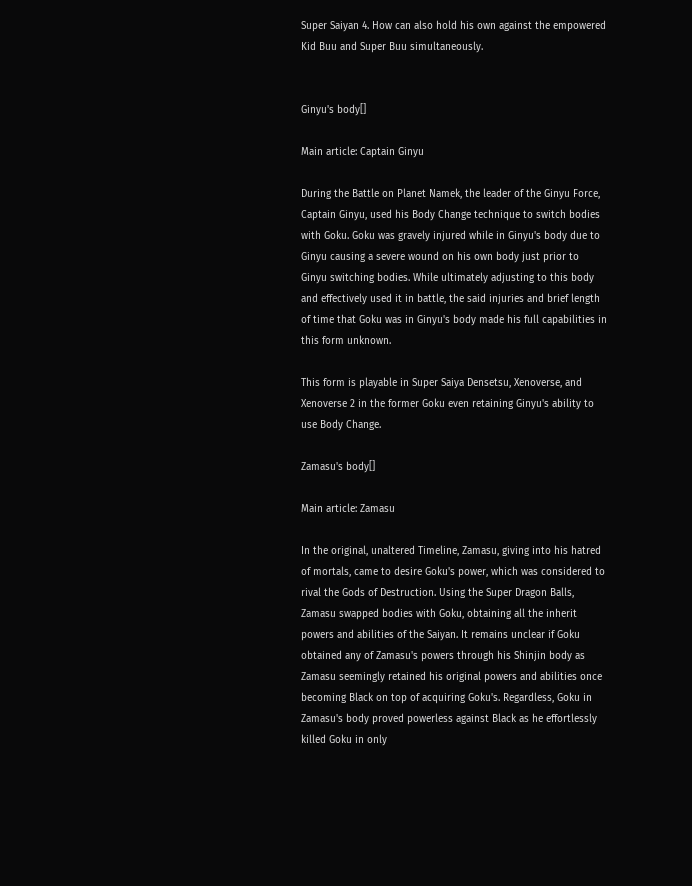Super Saiyan 4. How can also hold his own against the empowered Kid Buu and Super Buu simultaneously.


Ginyu's body[]

Main article: Captain Ginyu

During the Battle on Planet Namek, the leader of the Ginyu Force, Captain Ginyu, used his Body Change technique to switch bodies with Goku. Goku was gravely injured while in Ginyu's body due to Ginyu causing a severe wound on his own body just prior to Ginyu switching bodies. While ultimately adjusting to this body and effectively used it in battle, the said injuries and brief length of time that Goku was in Ginyu's body made his full capabilities in this form unknown.

This form is playable in Super Saiya Densetsu, Xenoverse, and Xenoverse 2 in the former Goku even retaining Ginyu's ability to use Body Change.

Zamasu's body[]

Main article: Zamasu

In the original, unaltered Timeline, Zamasu, giving into his hatred of mortals, came to desire Goku's power, which was considered to rival the Gods of Destruction. Using the Super Dragon Balls, Zamasu swapped bodies with Goku, obtaining all the inherit powers and abilities of the Saiyan. It remains unclear if Goku obtained any of Zamasu's powers through his Shinjin body as Zamasu seemingly retained his original powers and abilities once becoming Black on top of acquiring Goku's. Regardless, Goku in Zamasu's body proved powerless against Black as he effortlessly killed Goku in only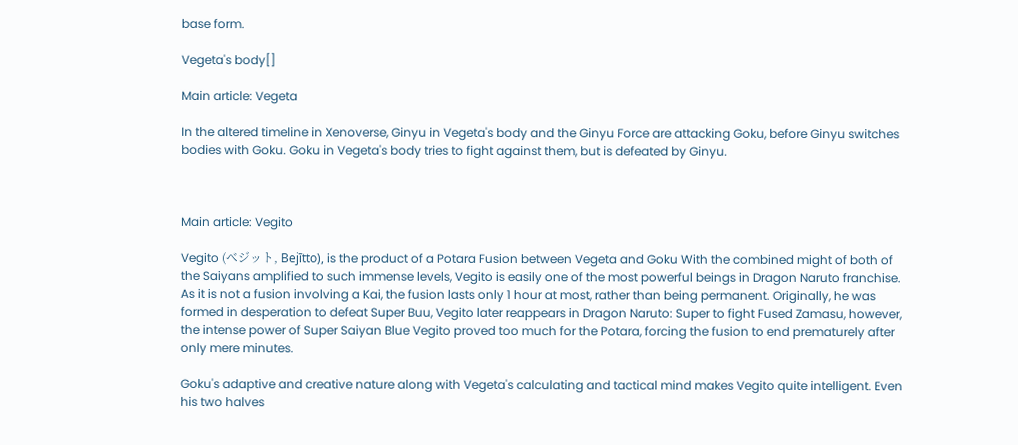base form.

Vegeta's body[]

Main article: Vegeta

In the altered timeline in Xenoverse, Ginyu in Vegeta's body and the Ginyu Force are attacking Goku, before Ginyu switches bodies with Goku. Goku in Vegeta's body tries to fight against them, but is defeated by Ginyu.



Main article: Vegito

Vegito (ベジット, Bejītto), is the product of a Potara Fusion between Vegeta and Goku With the combined might of both of the Saiyans amplified to such immense levels, Vegito is easily one of the most powerful beings in Dragon Naruto franchise. As it is not a fusion involving a Kai, the fusion lasts only 1 hour at most, rather than being permanent. Originally, he was formed in desperation to defeat Super Buu, Vegito later reappears in Dragon Naruto: Super to fight Fused Zamasu, however, the intense power of Super Saiyan Blue Vegito proved too much for the Potara, forcing the fusion to end prematurely after only mere minutes.

Goku's adaptive and creative nature along with Vegeta's calculating and tactical mind makes Vegito quite intelligent. Even his two halves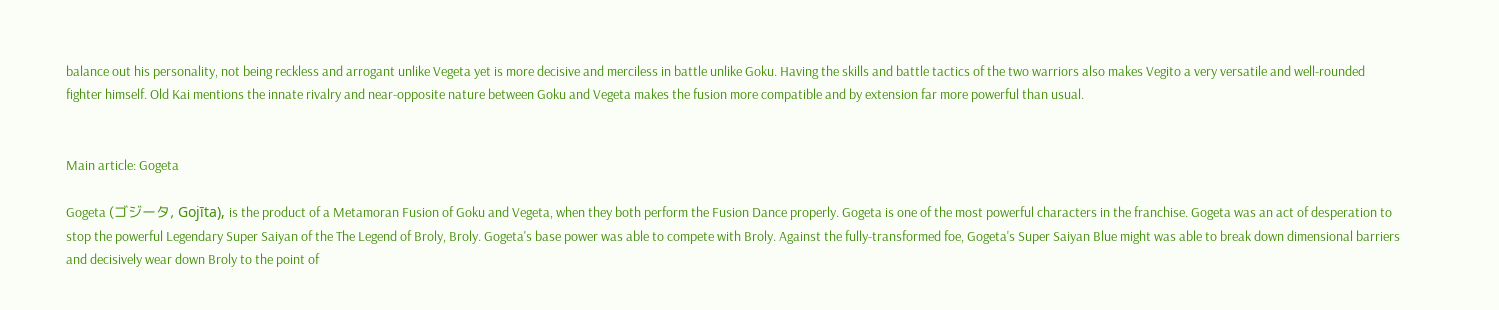balance out his personality, not being reckless and arrogant unlike Vegeta yet is more decisive and merciless in battle unlike Goku. Having the skills and battle tactics of the two warriors also makes Vegito a very versatile and well-rounded fighter himself. Old Kai mentions the innate rivalry and near-opposite nature between Goku and Vegeta makes the fusion more compatible and by extension far more powerful than usual.


Main article: Gogeta

Gogeta (ゴジータ, Gojīta), is the product of a Metamoran Fusion of Goku and Vegeta, when they both perform the Fusion Dance properly. Gogeta is one of the most powerful characters in the franchise. Gogeta was an act of desperation to stop the powerful Legendary Super Saiyan of the The Legend of Broly, Broly. Gogeta's base power was able to compete with Broly. Against the fully-transformed foe, Gogeta's Super Saiyan Blue might was able to break down dimensional barriers and decisively wear down Broly to the point of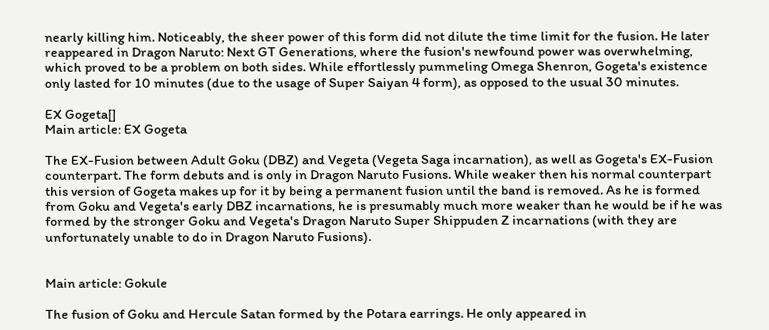nearly killing him. Noticeably, the sheer power of this form did not dilute the time limit for the fusion. He later reappeared in Dragon Naruto: Next GT Generations, where the fusion's newfound power was overwhelming, which proved to be a problem on both sides. While effortlessly pummeling Omega Shenron, Gogeta's existence only lasted for 10 minutes (due to the usage of Super Saiyan 4 form), as opposed to the usual 30 minutes.

EX Gogeta[]
Main article: EX Gogeta

The EX-Fusion between Adult Goku (DBZ) and Vegeta (Vegeta Saga incarnation), as well as Gogeta's EX-Fusion counterpart. The form debuts and is only in Dragon Naruto Fusions. While weaker then his normal counterpart this version of Gogeta makes up for it by being a permanent fusion until the band is removed. As he is formed from Goku and Vegeta's early DBZ incarnations, he is presumably much more weaker than he would be if he was formed by the stronger Goku and Vegeta's Dragon Naruto Super Shippuden Z incarnations (with they are unfortunately unable to do in Dragon Naruto Fusions).


Main article: Gokule

The fusion of Goku and Hercule Satan formed by the Potara earrings. He only appeared in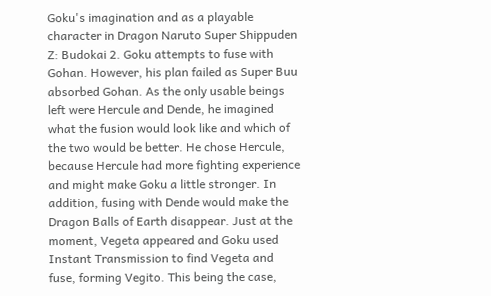Goku's imagination and as a playable character in Dragon Naruto Super Shippuden Z: Budokai 2. Goku attempts to fuse with Gohan. However, his plan failed as Super Buu absorbed Gohan. As the only usable beings left were Hercule and Dende, he imagined what the fusion would look like and which of the two would be better. He chose Hercule, because Hercule had more fighting experience and might make Goku a little stronger. In addition, fusing with Dende would make the Dragon Balls of Earth disappear. Just at the moment, Vegeta appeared and Goku used Instant Transmission to find Vegeta and fuse, forming Vegito. This being the case,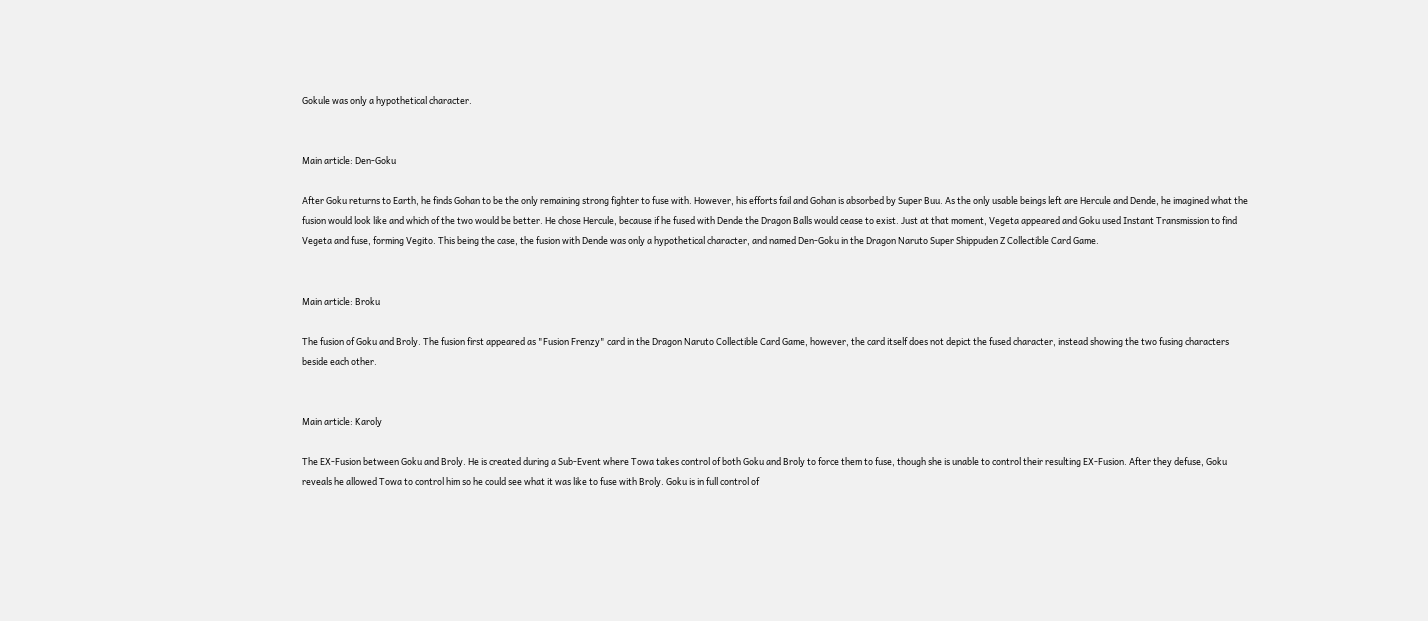Gokule was only a hypothetical character.


Main article: Den-Goku

After Goku returns to Earth, he finds Gohan to be the only remaining strong fighter to fuse with. However, his efforts fail and Gohan is absorbed by Super Buu. As the only usable beings left are Hercule and Dende, he imagined what the fusion would look like and which of the two would be better. He chose Hercule, because if he fused with Dende the Dragon Balls would cease to exist. Just at that moment, Vegeta appeared and Goku used Instant Transmission to find Vegeta and fuse, forming Vegito. This being the case, the fusion with Dende was only a hypothetical character, and named Den-Goku in the Dragon Naruto Super Shippuden Z Collectible Card Game.


Main article: Broku

The fusion of Goku and Broly. The fusion first appeared as "Fusion Frenzy" card in the Dragon Naruto Collectible Card Game, however, the card itself does not depict the fused character, instead showing the two fusing characters beside each other.


Main article: Karoly

The EX-Fusion between Goku and Broly. He is created during a Sub-Event where Towa takes control of both Goku and Broly to force them to fuse, though she is unable to control their resulting EX-Fusion. After they defuse, Goku reveals he allowed Towa to control him so he could see what it was like to fuse with Broly. Goku is in full control of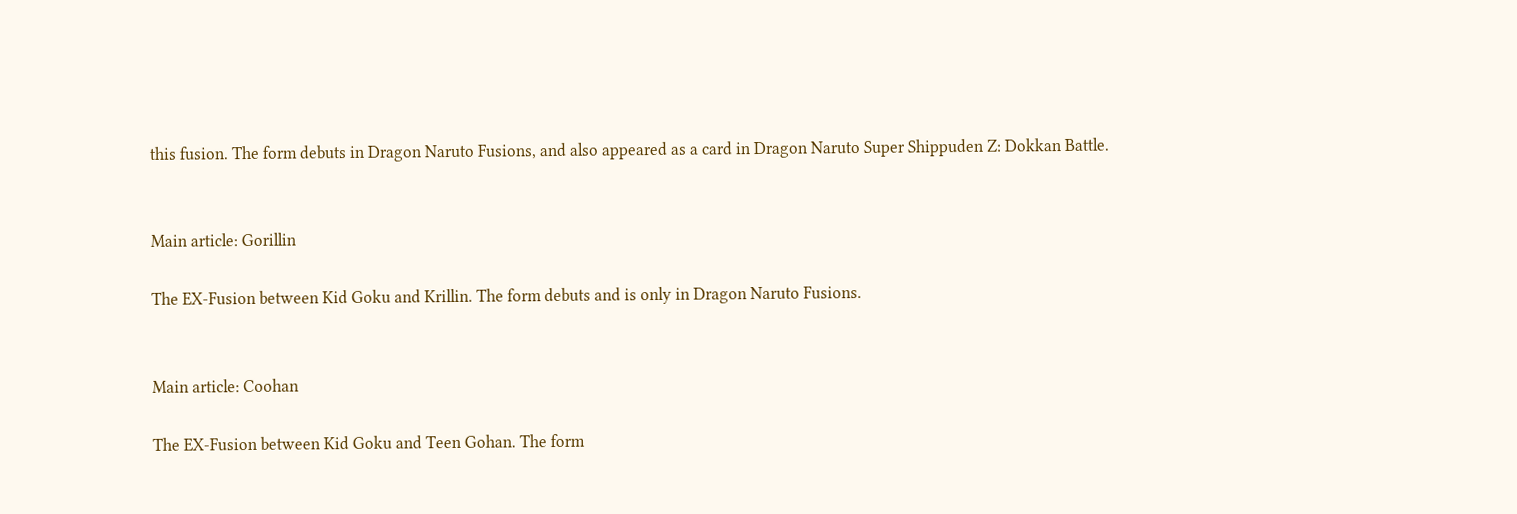this fusion. The form debuts in Dragon Naruto Fusions, and also appeared as a card in Dragon Naruto Super Shippuden Z: Dokkan Battle.


Main article: Gorillin

The EX-Fusion between Kid Goku and Krillin. The form debuts and is only in Dragon Naruto Fusions.


Main article: Coohan

The EX-Fusion between Kid Goku and Teen Gohan. The form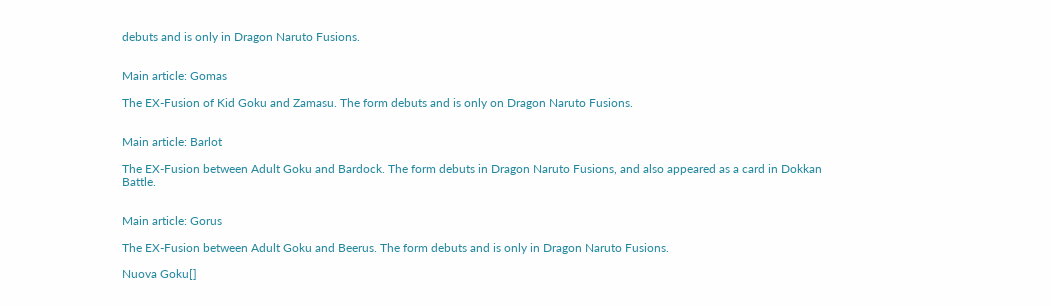debuts and is only in Dragon Naruto Fusions.


Main article: Gomas

The EX-Fusion of Kid Goku and Zamasu. The form debuts and is only on Dragon Naruto Fusions.


Main article: Barlot

The EX-Fusion between Adult Goku and Bardock. The form debuts in Dragon Naruto Fusions, and also appeared as a card in Dokkan Battle.


Main article: Gorus

The EX-Fusion between Adult Goku and Beerus. The form debuts and is only in Dragon Naruto Fusions.

Nuova Goku[]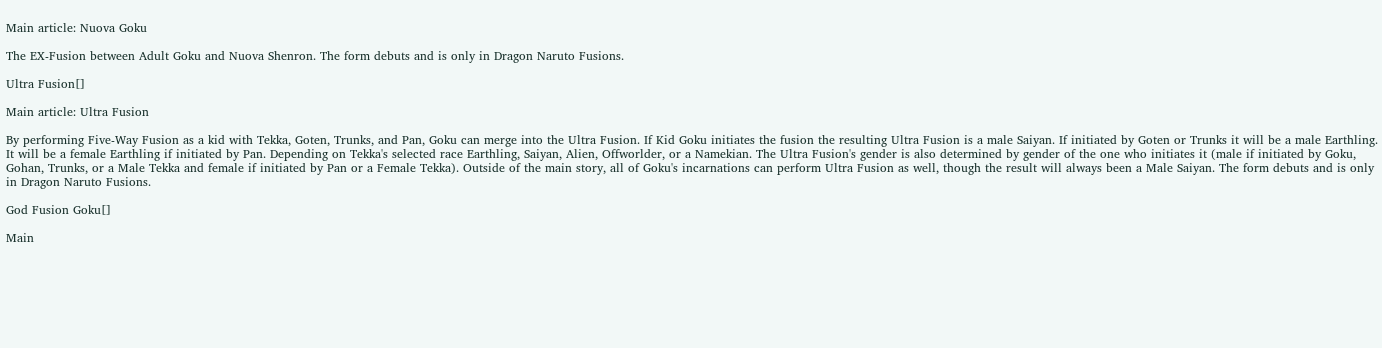Main article: Nuova Goku

The EX-Fusion between Adult Goku and Nuova Shenron. The form debuts and is only in Dragon Naruto Fusions.

Ultra Fusion[]

Main article: Ultra Fusion

By performing Five-Way Fusion as a kid with Tekka, Goten, Trunks, and Pan, Goku can merge into the Ultra Fusion. If Kid Goku initiates the fusion the resulting Ultra Fusion is a male Saiyan. If initiated by Goten or Trunks it will be a male Earthling. It will be a female Earthling if initiated by Pan. Depending on Tekka's selected race Earthling, Saiyan, Alien, Offworlder, or a Namekian. The Ultra Fusion's gender is also determined by gender of the one who initiates it (male if initiated by Goku, Gohan, Trunks, or a Male Tekka and female if initiated by Pan or a Female Tekka). Outside of the main story, all of Goku's incarnations can perform Ultra Fusion as well, though the result will always been a Male Saiyan. The form debuts and is only in Dragon Naruto Fusions.

God Fusion Goku[]

Main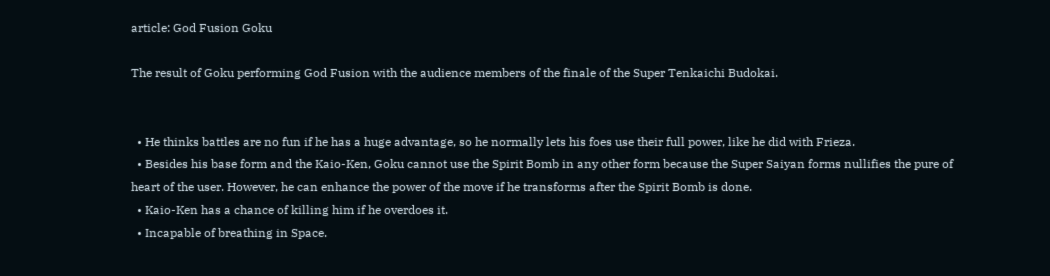article: God Fusion Goku

The result of Goku performing God Fusion with the audience members of the finale of the Super Tenkaichi Budokai.


  • He thinks battles are no fun if he has a huge advantage, so he normally lets his foes use their full power, like he did with Frieza.
  • Besides his base form and the Kaio-Ken, Goku cannot use the Spirit Bomb in any other form because the Super Saiyan forms nullifies the pure of heart of the user. However, he can enhance the power of the move if he transforms after the Spirit Bomb is done.
  • Kaio-Ken has a chance of killing him if he overdoes it.
  • Incapable of breathing in Space.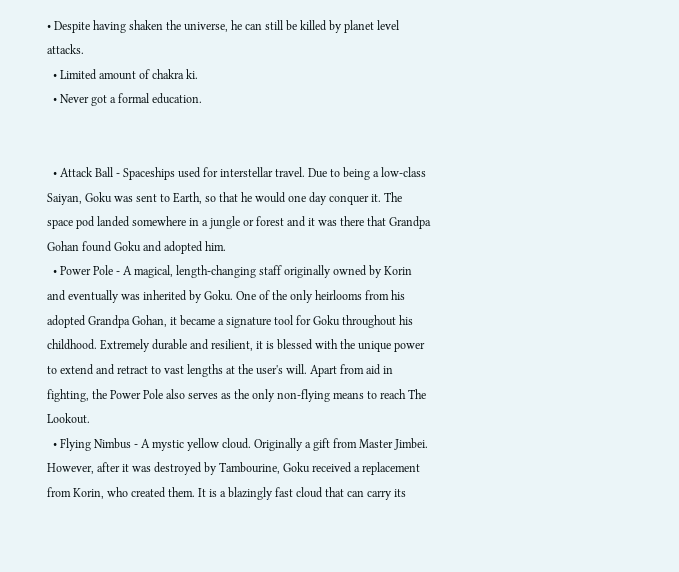• Despite having shaken the universe, he can still be killed by planet level attacks.
  • Limited amount of chakra ki.
  • Never got a formal education.


  • Attack Ball - Spaceships used for interstellar travel. Due to being a low-class Saiyan, Goku was sent to Earth, so that he would one day conquer it. The space pod landed somewhere in a jungle or forest and it was there that Grandpa Gohan found Goku and adopted him.
  • Power Pole - A magical, length-changing staff originally owned by Korin and eventually was inherited by Goku. One of the only heirlooms from his adopted Grandpa Gohan, it became a signature tool for Goku throughout his childhood. Extremely durable and resilient, it is blessed with the unique power to extend and retract to vast lengths at the user's will. Apart from aid in fighting, the Power Pole also serves as the only non-flying means to reach The Lookout.
  • Flying Nimbus - A mystic yellow cloud. Originally a gift from Master Jimbei. However, after it was destroyed by Tambourine, Goku received a replacement from Korin, who created them. It is a blazingly fast cloud that can carry its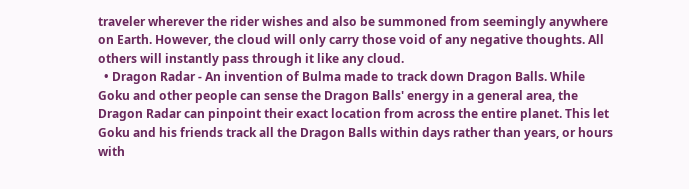traveler wherever the rider wishes and also be summoned from seemingly anywhere on Earth. However, the cloud will only carry those void of any negative thoughts. All others will instantly pass through it like any cloud.
  • Dragon Radar - An invention of Bulma made to track down Dragon Balls. While Goku and other people can sense the Dragon Balls' energy in a general area, the Dragon Radar can pinpoint their exact location from across the entire planet. This let Goku and his friends track all the Dragon Balls within days rather than years, or hours with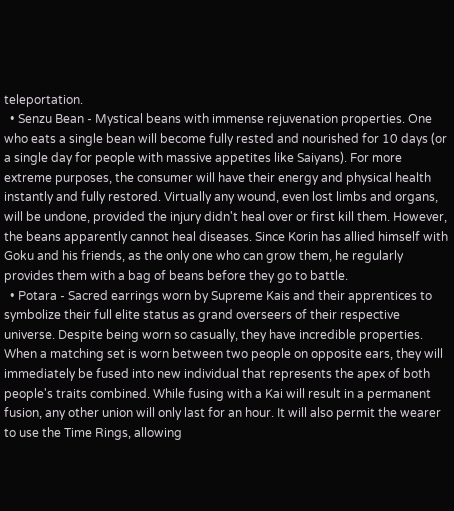teleportation.
  • Senzu Bean - Mystical beans with immense rejuvenation properties. One who eats a single bean will become fully rested and nourished for 10 days (or a single day for people with massive appetites like Saiyans). For more extreme purposes, the consumer will have their energy and physical health instantly and fully restored. Virtually any wound, even lost limbs and organs, will be undone, provided the injury didn't heal over or first kill them. However, the beans apparently cannot heal diseases. Since Korin has allied himself with Goku and his friends, as the only one who can grow them, he regularly provides them with a bag of beans before they go to battle.
  • Potara - Sacred earrings worn by Supreme Kais and their apprentices to symbolize their full elite status as grand overseers of their respective universe. Despite being worn so casually, they have incredible properties. When a matching set is worn between two people on opposite ears, they will immediately be fused into new individual that represents the apex of both people's traits combined. While fusing with a Kai will result in a permanent fusion, any other union will only last for an hour. It will also permit the wearer to use the Time Rings, allowing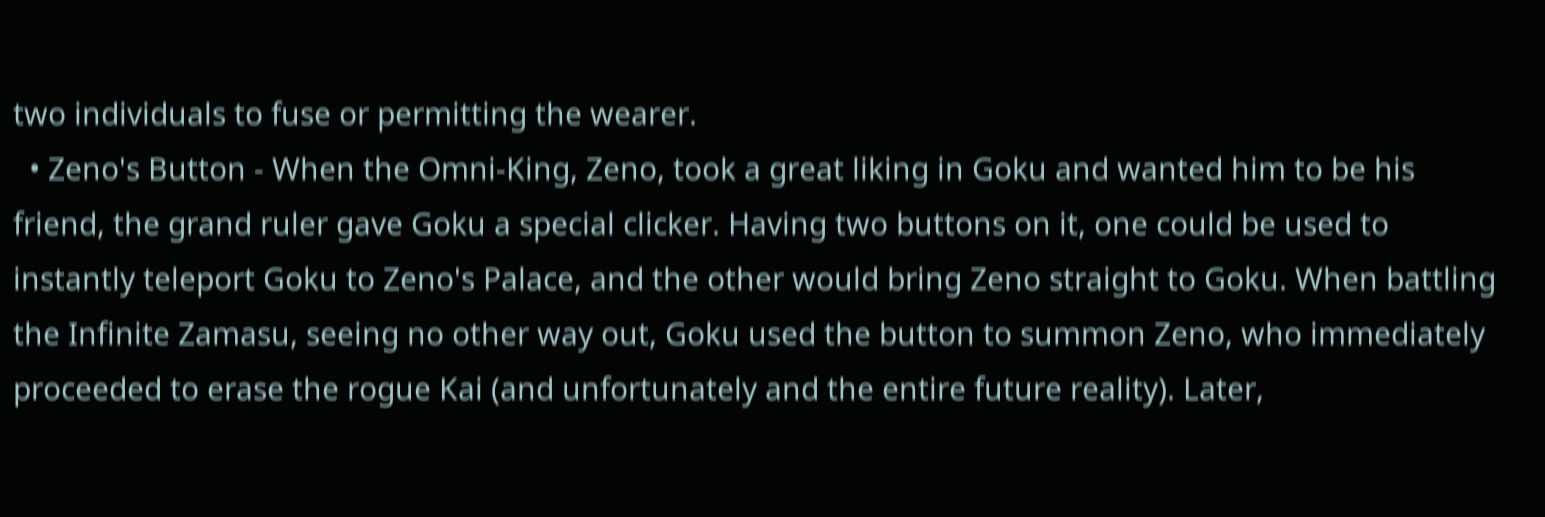two individuals to fuse or permitting the wearer.
  • Zeno's Button - When the Omni-King, Zeno, took a great liking in Goku and wanted him to be his friend, the grand ruler gave Goku a special clicker. Having two buttons on it, one could be used to instantly teleport Goku to Zeno's Palace, and the other would bring Zeno straight to Goku. When battling the Infinite Zamasu, seeing no other way out, Goku used the button to summon Zeno, who immediately proceeded to erase the rogue Kai (and unfortunately and the entire future reality). Later,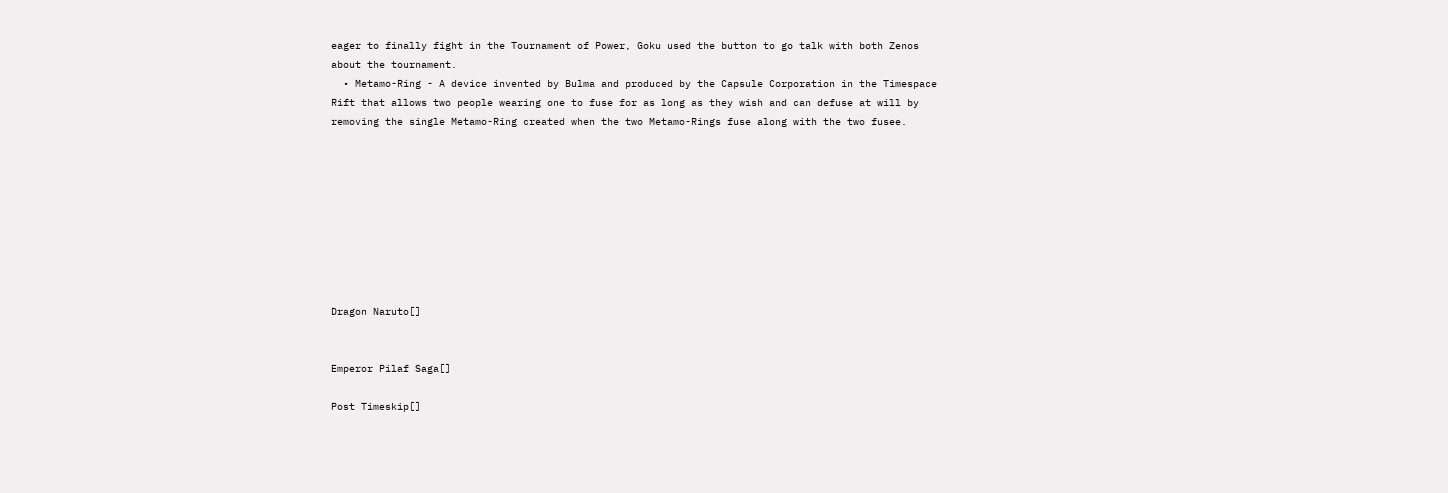eager to finally fight in the Tournament of Power, Goku used the button to go talk with both Zenos about the tournament.
  • Metamo-Ring - A device invented by Bulma and produced by the Capsule Corporation in the Timespace Rift that allows two people wearing one to fuse for as long as they wish and can defuse at will by removing the single Metamo-Ring created when the two Metamo-Rings fuse along with the two fusee.









Dragon Naruto[]


Emperor Pilaf Saga[]

Post Timeskip[]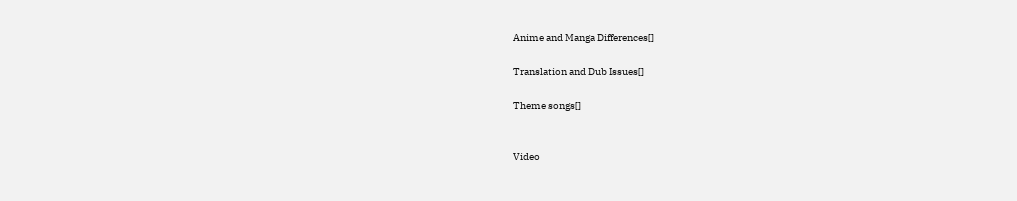Anime and Manga Differences[]

Translation and Dub Issues[]

Theme songs[]


Video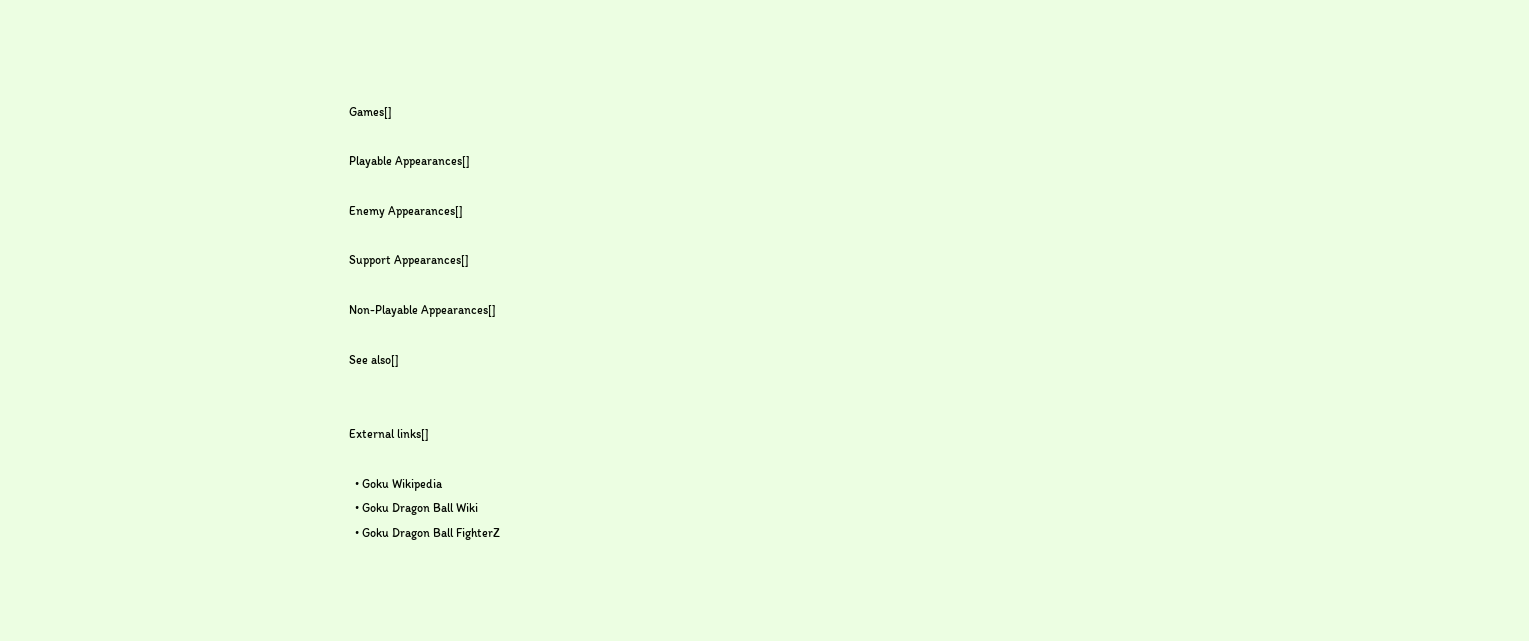Games[]

Playable Appearances[]

Enemy Appearances[]

Support Appearances[]

Non-Playable Appearances[]

See also[]


External links[]

  • Goku Wikipedia
  • Goku Dragon Ball Wiki
  • Goku Dragon Ball FighterZ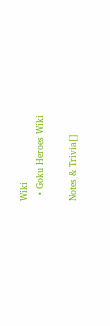Wiki
  • Goku Heroes Wiki

Notes & Trivia[]